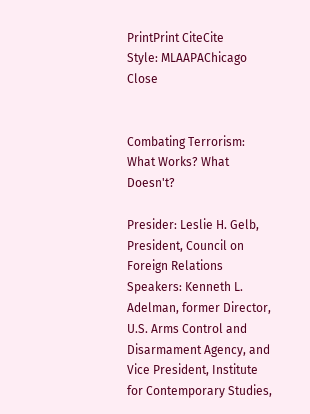PrintPrint CiteCite
Style: MLAAPAChicago Close


Combating Terrorism: What Works? What Doesn't?

Presider: Leslie H. Gelb, President, Council on Foreign Relations
Speakers: Kenneth L. Adelman, former Director, U.S. Arms Control and Disarmament Agency, and Vice President, Institute for Contemporary Studies,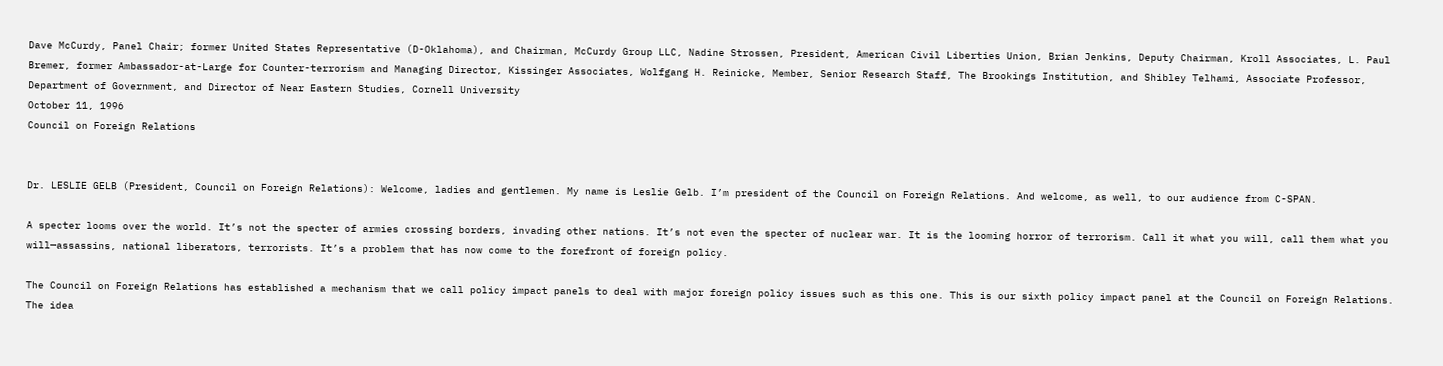Dave McCurdy, Panel Chair; former United States Representative (D-Oklahoma), and Chairman, McCurdy Group LLC, Nadine Strossen, President, American Civil Liberties Union, Brian Jenkins, Deputy Chairman, Kroll Associates, L. Paul Bremer, former Ambassador-at-Large for Counter-terrorism and Managing Director, Kissinger Associates, Wolfgang H. Reinicke, Member, Senior Research Staff, The Brookings Institution, and Shibley Telhami, Associate Professor, Department of Government, and Director of Near Eastern Studies, Cornell University
October 11, 1996
Council on Foreign Relations


Dr. LESLIE GELB (President, Council on Foreign Relations): Welcome, ladies and gentlemen. My name is Leslie Gelb. I’m president of the Council on Foreign Relations. And welcome, as well, to our audience from C-SPAN.

A specter looms over the world. It’s not the specter of armies crossing borders, invading other nations. It’s not even the specter of nuclear war. It is the looming horror of terrorism. Call it what you will, call them what you will—assassins, national liberators, terrorists. It’s a problem that has now come to the forefront of foreign policy.

The Council on Foreign Relations has established a mechanism that we call policy impact panels to deal with major foreign policy issues such as this one. This is our sixth policy impact panel at the Council on Foreign Relations. The idea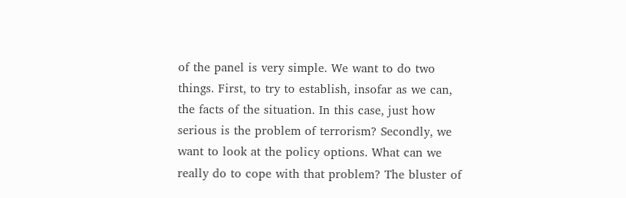of the panel is very simple. We want to do two things. First, to try to establish, insofar as we can, the facts of the situation. In this case, just how serious is the problem of terrorism? Secondly, we want to look at the policy options. What can we really do to cope with that problem? The bluster of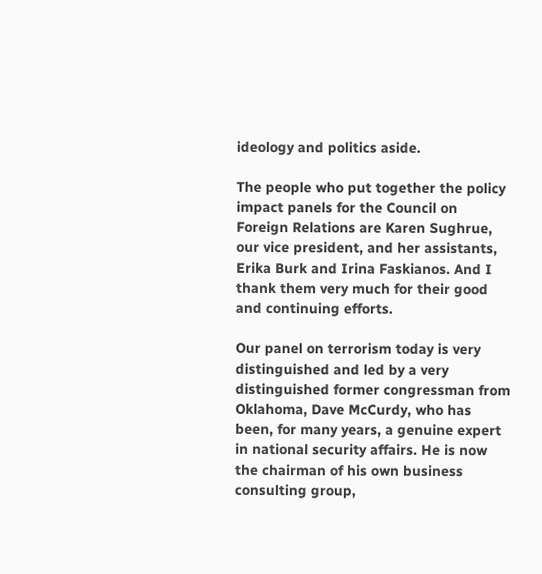ideology and politics aside.

The people who put together the policy impact panels for the Council on Foreign Relations are Karen Sughrue, our vice president, and her assistants, Erika Burk and Irina Faskianos. And I thank them very much for their good and continuing efforts.

Our panel on terrorism today is very distinguished and led by a very distinguished former congressman from Oklahoma, Dave McCurdy, who has been, for many years, a genuine expert in national security affairs. He is now the chairman of his own business consulting group,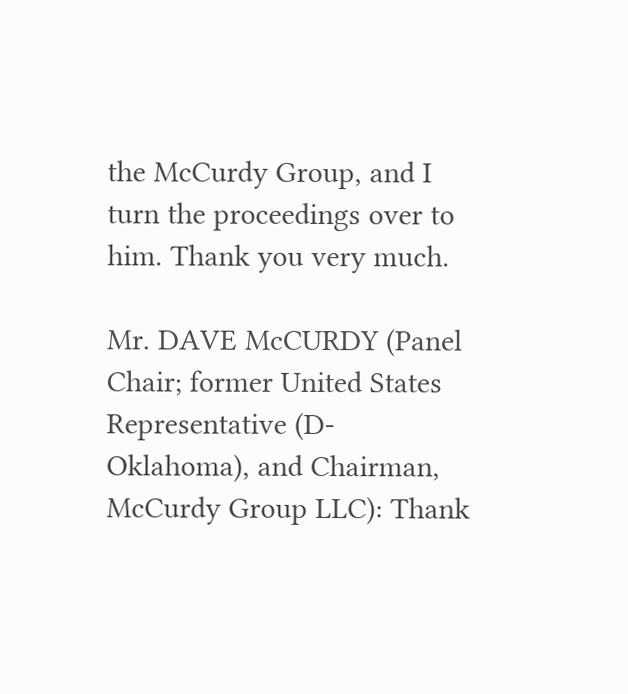the McCurdy Group, and I turn the proceedings over to him. Thank you very much.

Mr. DAVE McCURDY (Panel Chair; former United States Representative (D-Oklahoma), and Chairman, McCurdy Group LLC): Thank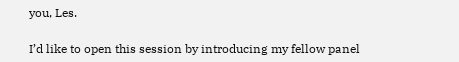you, Les.

I’d like to open this session by introducing my fellow panel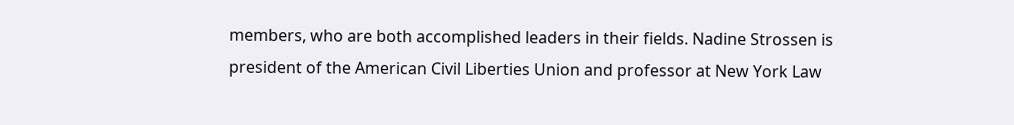members, who are both accomplished leaders in their fields. Nadine Strossen is president of the American Civil Liberties Union and professor at New York Law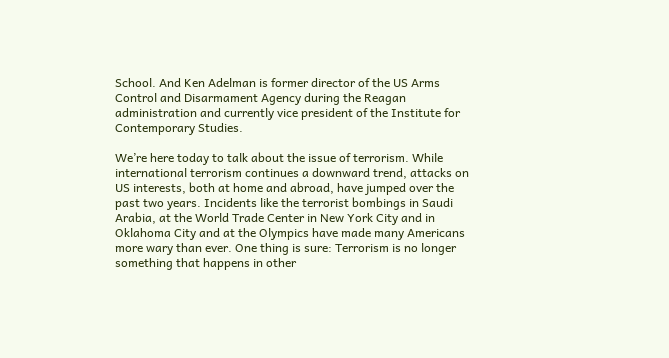School. And Ken Adelman is former director of the US Arms Control and Disarmament Agency during the Reagan administration and currently vice president of the Institute for Contemporary Studies.

We’re here today to talk about the issue of terrorism. While international terrorism continues a downward trend, attacks on US interests, both at home and abroad, have jumped over the past two years. Incidents like the terrorist bombings in Saudi Arabia, at the World Trade Center in New York City and in Oklahoma City and at the Olympics have made many Americans more wary than ever. One thing is sure: Terrorism is no longer something that happens in other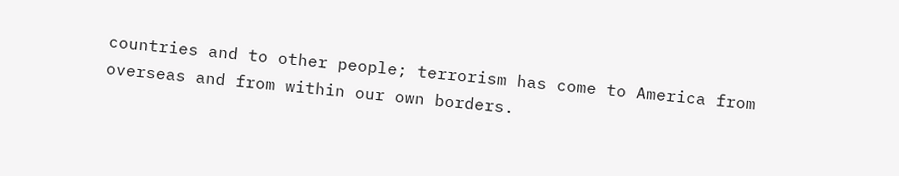countries and to other people; terrorism has come to America from overseas and from within our own borders.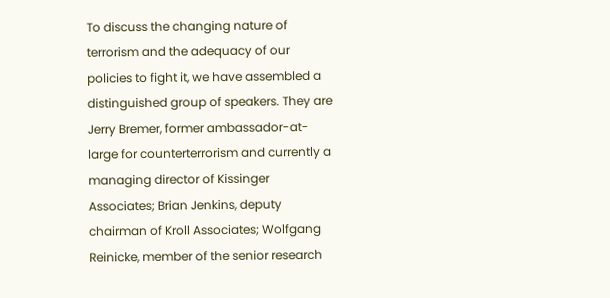To discuss the changing nature of terrorism and the adequacy of our policies to fight it, we have assembled a distinguished group of speakers. They are Jerry Bremer, former ambassador-at-large for counterterrorism and currently a managing director of Kissinger Associates; Brian Jenkins, deputy chairman of Kroll Associates; Wolfgang Reinicke, member of the senior research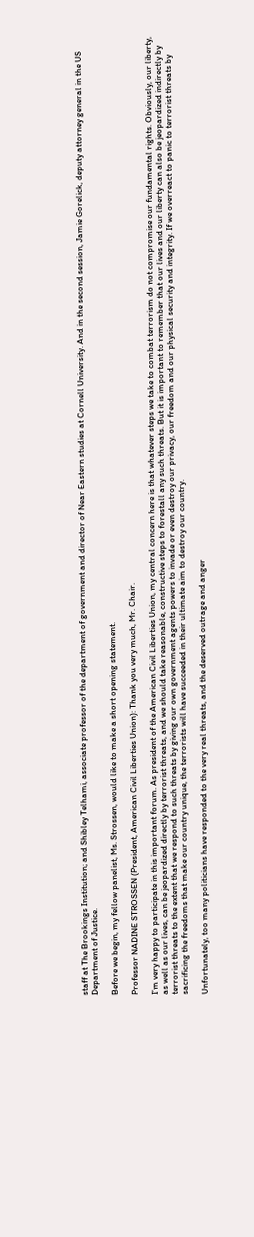staff at The Brookings Institution; and Shibley Telhami, associate professor of the department of government and director of Near Eastern studies at Cornell University. And in the second session, Jamie Gorelick, deputy attorney general in the US Department of Justice.

Before we begin, my fellow panelist, Ms. Strossen, would like to make a short opening statement.

Professor NADINE STROSSEN (President, American Civil Liberties Union): Thank you very much, Mr. Chair.

I’m very happy to participate in this important forum. As president of the American Civil Liberties Union, my central concern here is that whatever steps we take to combat terrorism do not compromise our fundamental rights. Obviously, our liberty, as well as our lives, can be jeopardized directly by terrorist threats, and we should take reasonable, constructive steps to forestall any such threats. But it is important to remember that our lives and our liberty can also be jeopardized indirectly by terrorist threats to the extent that we respond to such threats by giving our own government agents powers to invade or even destroy our privacy, our freedom and our physical security and integrity. If we overreact to panic to terrorist threats by sacrificing the freedoms that make our country unique, the terrorists will have succeeded in their ultimate aim to destroy our country.

Unfortunately, too many politicians have responded to the very real threats, and the deserved outrage and anger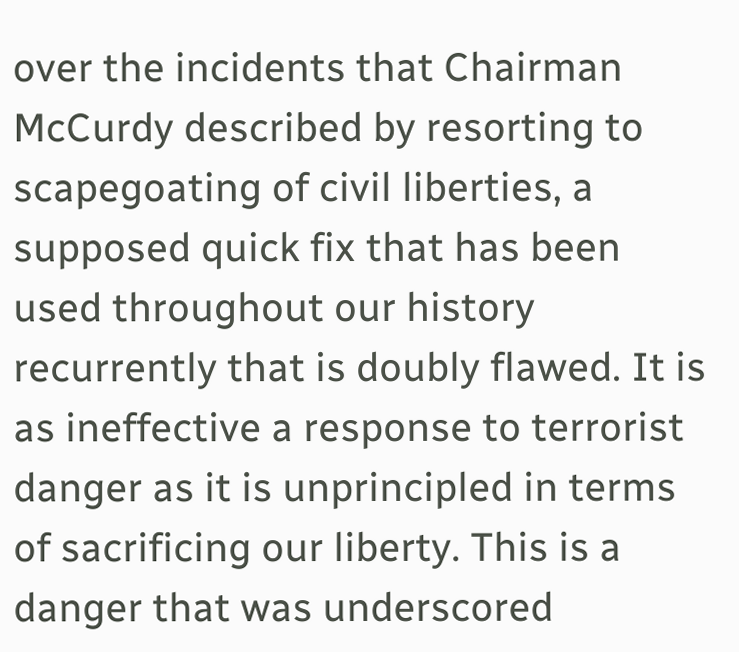over the incidents that Chairman McCurdy described by resorting to scapegoating of civil liberties, a supposed quick fix that has been used throughout our history recurrently that is doubly flawed. It is as ineffective a response to terrorist danger as it is unprincipled in terms of sacrificing our liberty. This is a danger that was underscored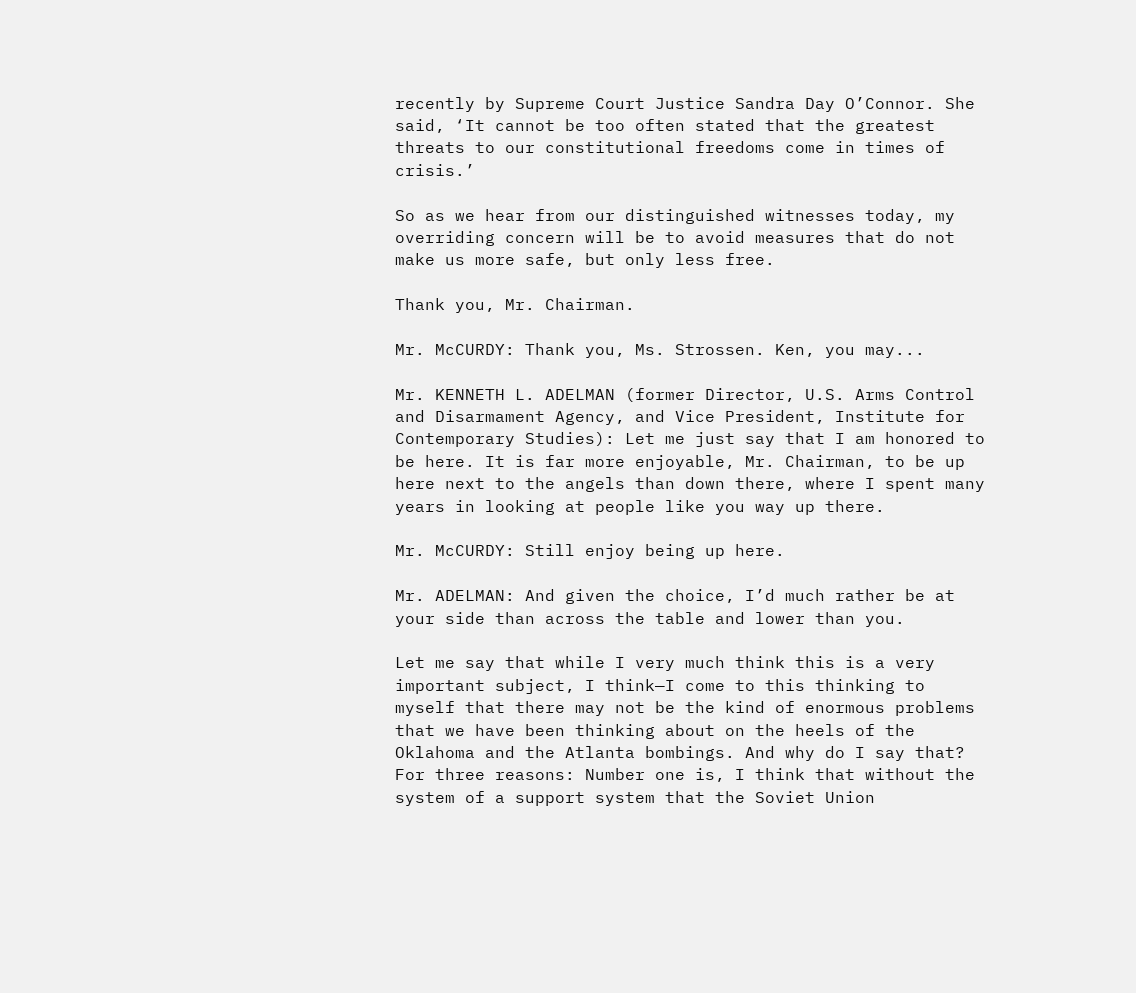recently by Supreme Court Justice Sandra Day O’Connor. She said, ‘It cannot be too often stated that the greatest threats to our constitutional freedoms come in times of crisis.’

So as we hear from our distinguished witnesses today, my overriding concern will be to avoid measures that do not make us more safe, but only less free.

Thank you, Mr. Chairman.

Mr. McCURDY: Thank you, Ms. Strossen. Ken, you may...

Mr. KENNETH L. ADELMAN (former Director, U.S. Arms Control and Disarmament Agency, and Vice President, Institute for Contemporary Studies): Let me just say that I am honored to be here. It is far more enjoyable, Mr. Chairman, to be up here next to the angels than down there, where I spent many years in looking at people like you way up there.

Mr. McCURDY: Still enjoy being up here.

Mr. ADELMAN: And given the choice, I’d much rather be at your side than across the table and lower than you.

Let me say that while I very much think this is a very important subject, I think—I come to this thinking to myself that there may not be the kind of enormous problems that we have been thinking about on the heels of the Oklahoma and the Atlanta bombings. And why do I say that? For three reasons: Number one is, I think that without the system of a support system that the Soviet Union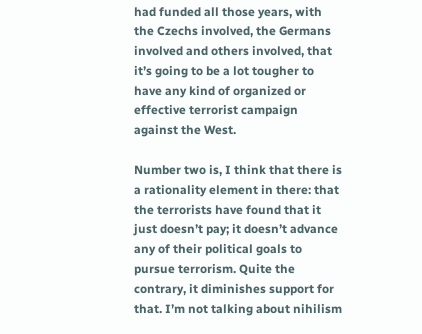had funded all those years, with the Czechs involved, the Germans involved and others involved, that it’s going to be a lot tougher to have any kind of organized or effective terrorist campaign against the West.

Number two is, I think that there is a rationality element in there: that the terrorists have found that it just doesn’t pay; it doesn’t advance any of their political goals to pursue terrorism. Quite the contrary, it diminishes support for that. I’m not talking about nihilism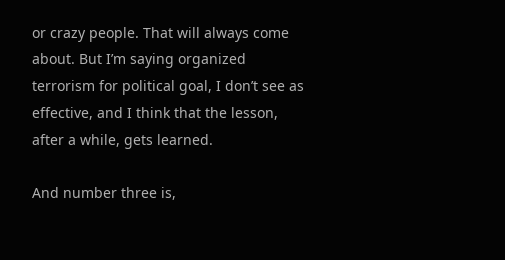or crazy people. That will always come about. But I’m saying organized terrorism for political goal, I don’t see as effective, and I think that the lesson, after a while, gets learned.

And number three is,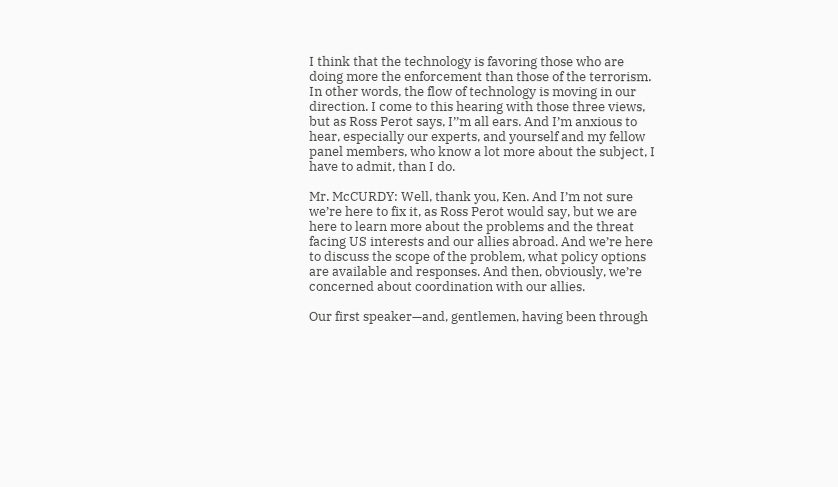I think that the technology is favoring those who are doing more the enforcement than those of the terrorism. In other words, the flow of technology is moving in our direction. I come to this hearing with those three views, but as Ross Perot says, I’’m all ears. And I’m anxious to hear, especially our experts, and yourself and my fellow panel members, who know a lot more about the subject, I have to admit, than I do.

Mr. McCURDY: Well, thank you, Ken. And I’m not sure we’re here to fix it, as Ross Perot would say, but we are here to learn more about the problems and the threat facing US interests and our allies abroad. And we’re here to discuss the scope of the problem, what policy options are available and responses. And then, obviously, we’re concerned about coordination with our allies.

Our first speaker—and, gentlemen, having been through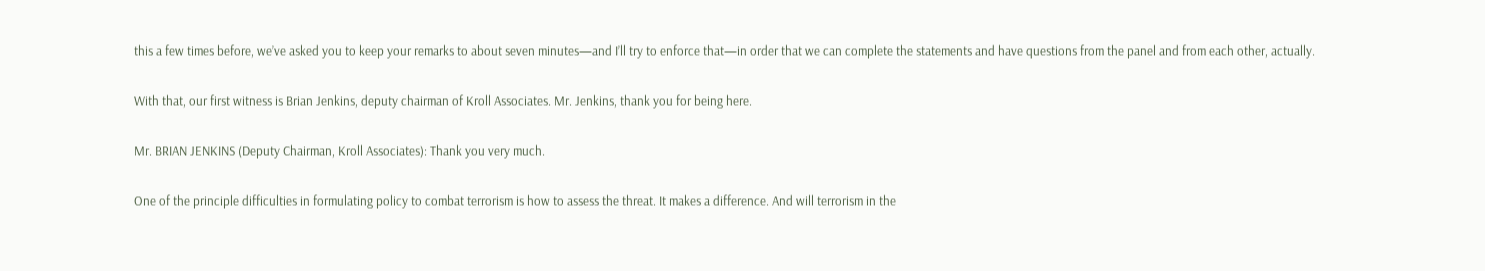this a few times before, we’ve asked you to keep your remarks to about seven minutes—and I’ll try to enforce that—in order that we can complete the statements and have questions from the panel and from each other, actually.

With that, our first witness is Brian Jenkins, deputy chairman of Kroll Associates. Mr. Jenkins, thank you for being here.

Mr. BRIAN JENKINS (Deputy Chairman, Kroll Associates): Thank you very much.

One of the principle difficulties in formulating policy to combat terrorism is how to assess the threat. It makes a difference. And will terrorism in the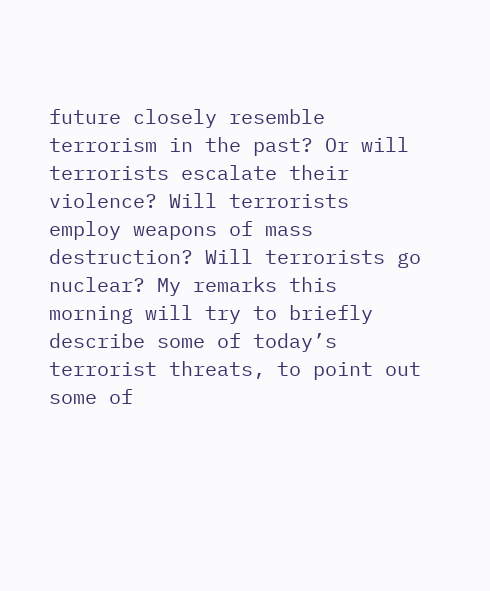future closely resemble terrorism in the past? Or will terrorists escalate their violence? Will terrorists employ weapons of mass destruction? Will terrorists go nuclear? My remarks this morning will try to briefly describe some of today’s terrorist threats, to point out some of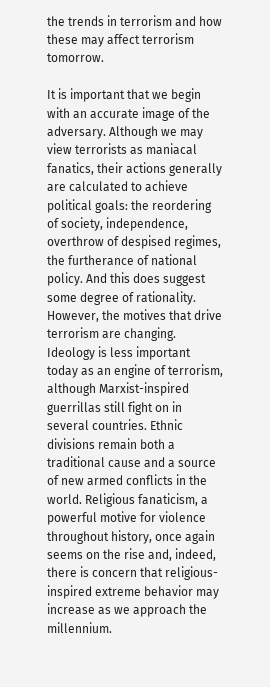the trends in terrorism and how these may affect terrorism tomorrow.

It is important that we begin with an accurate image of the adversary. Although we may view terrorists as maniacal fanatics, their actions generally are calculated to achieve political goals: the reordering of society, independence, overthrow of despised regimes, the furtherance of national policy. And this does suggest some degree of rationality. However, the motives that drive terrorism are changing. Ideology is less important today as an engine of terrorism, although Marxist-inspired guerrillas still fight on in several countries. Ethnic divisions remain both a traditional cause and a source of new armed conflicts in the world. Religious fanaticism, a powerful motive for violence throughout history, once again seems on the rise and, indeed, there is concern that religious-inspired extreme behavior may increase as we approach the millennium.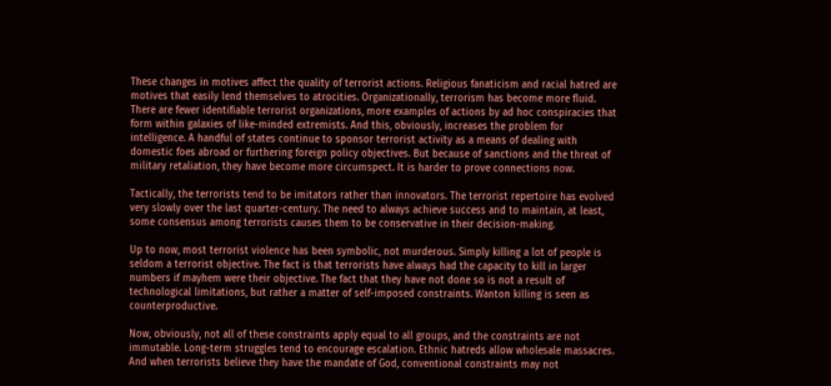These changes in motives affect the quality of terrorist actions. Religious fanaticism and racial hatred are motives that easily lend themselves to atrocities. Organizationally, terrorism has become more fluid. There are fewer identifiable terrorist organizations, more examples of actions by ad hoc conspiracies that form within galaxies of like-minded extremists. And this, obviously, increases the problem for intelligence. A handful of states continue to sponsor terrorist activity as a means of dealing with domestic foes abroad or furthering foreign policy objectives. But because of sanctions and the threat of military retaliation, they have become more circumspect. It is harder to prove connections now.

Tactically, the terrorists tend to be imitators rather than innovators. The terrorist repertoire has evolved very slowly over the last quarter-century. The need to always achieve success and to maintain, at least, some consensus among terrorists causes them to be conservative in their decision-making.

Up to now, most terrorist violence has been symbolic, not murderous. Simply killing a lot of people is seldom a terrorist objective. The fact is that terrorists have always had the capacity to kill in larger numbers if mayhem were their objective. The fact that they have not done so is not a result of technological limitations, but rather a matter of self-imposed constraints. Wanton killing is seen as counterproductive.

Now, obviously, not all of these constraints apply equal to all groups, and the constraints are not immutable. Long-term struggles tend to encourage escalation. Ethnic hatreds allow wholesale massacres. And when terrorists believe they have the mandate of God, conventional constraints may not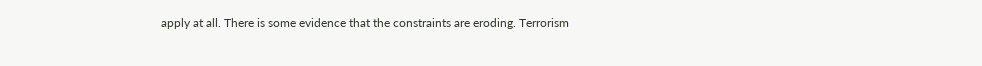apply at all. There is some evidence that the constraints are eroding. Terrorism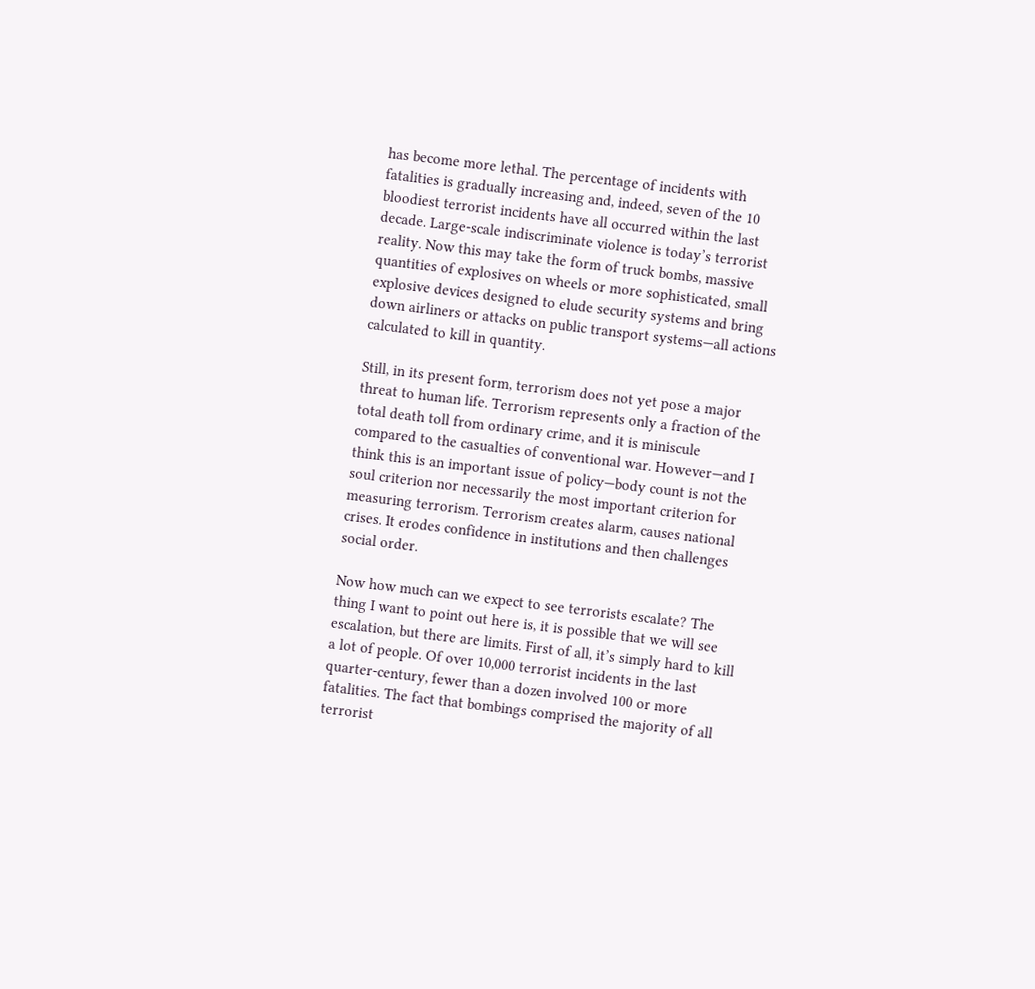has become more lethal. The percentage of incidents with fatalities is gradually increasing and, indeed, seven of the 10 bloodiest terrorist incidents have all occurred within the last decade. Large-scale indiscriminate violence is today’s terrorist reality. Now this may take the form of truck bombs, massive quantities of explosives on wheels or more sophisticated, small explosive devices designed to elude security systems and bring down airliners or attacks on public transport systems—all actions calculated to kill in quantity.

Still, in its present form, terrorism does not yet pose a major threat to human life. Terrorism represents only a fraction of the total death toll from ordinary crime, and it is miniscule compared to the casualties of conventional war. However—and I think this is an important issue of policy—body count is not the soul criterion nor necessarily the most important criterion for measuring terrorism. Terrorism creates alarm, causes national crises. It erodes confidence in institutions and then challenges social order.

Now how much can we expect to see terrorists escalate? The thing I want to point out here is, it is possible that we will see escalation, but there are limits. First of all, it’s simply hard to kill a lot of people. Of over 10,000 terrorist incidents in the last quarter-century, fewer than a dozen involved 100 or more fatalities. The fact that bombings comprised the majority of all terrorist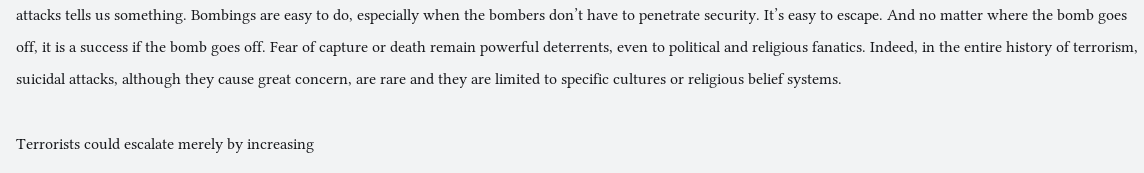attacks tells us something. Bombings are easy to do, especially when the bombers don’t have to penetrate security. It’s easy to escape. And no matter where the bomb goes off, it is a success if the bomb goes off. Fear of capture or death remain powerful deterrents, even to political and religious fanatics. Indeed, in the entire history of terrorism, suicidal attacks, although they cause great concern, are rare and they are limited to specific cultures or religious belief systems.

Terrorists could escalate merely by increasing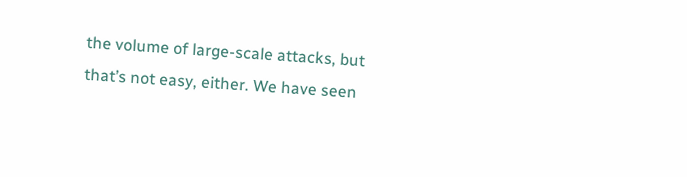the volume of large-scale attacks, but that’s not easy, either. We have seen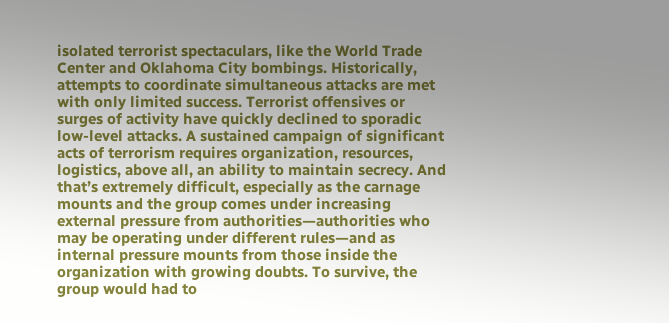isolated terrorist spectaculars, like the World Trade Center and Oklahoma City bombings. Historically, attempts to coordinate simultaneous attacks are met with only limited success. Terrorist offensives or surges of activity have quickly declined to sporadic low-level attacks. A sustained campaign of significant acts of terrorism requires organization, resources, logistics, above all, an ability to maintain secrecy. And that’s extremely difficult, especially as the carnage mounts and the group comes under increasing external pressure from authorities—authorities who may be operating under different rules—and as internal pressure mounts from those inside the organization with growing doubts. To survive, the group would had to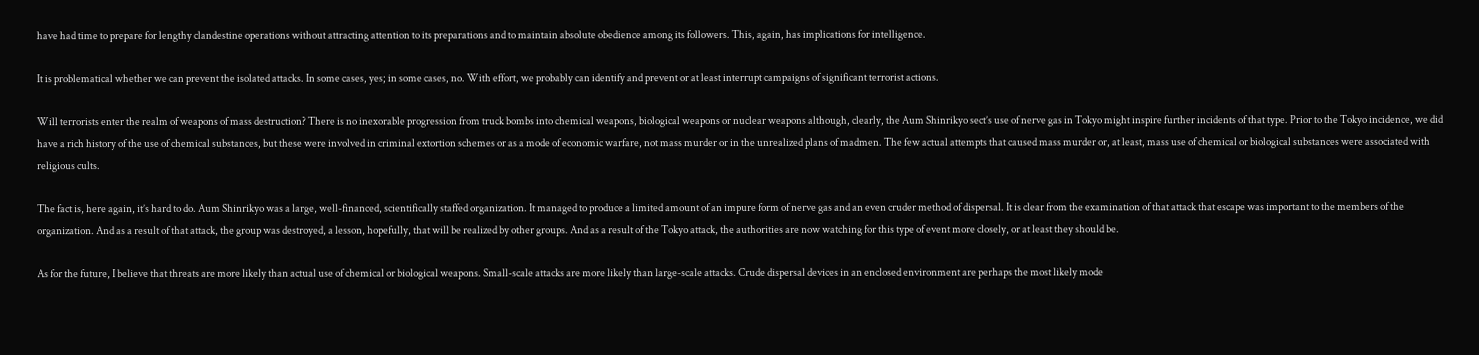have had time to prepare for lengthy clandestine operations without attracting attention to its preparations and to maintain absolute obedience among its followers. This, again, has implications for intelligence.

It is problematical whether we can prevent the isolated attacks. In some cases, yes; in some cases, no. With effort, we probably can identify and prevent or at least interrupt campaigns of significant terrorist actions.

Will terrorists enter the realm of weapons of mass destruction? There is no inexorable progression from truck bombs into chemical weapons, biological weapons or nuclear weapons although, clearly, the Aum Shinrikyo sect’s use of nerve gas in Tokyo might inspire further incidents of that type. Prior to the Tokyo incidence, we did have a rich history of the use of chemical substances, but these were involved in criminal extortion schemes or as a mode of economic warfare, not mass murder or in the unrealized plans of madmen. The few actual attempts that caused mass murder or, at least, mass use of chemical or biological substances were associated with religious cults.

The fact is, here again, it’s hard to do. Aum Shinrikyo was a large, well-financed, scientifically staffed organization. It managed to produce a limited amount of an impure form of nerve gas and an even cruder method of dispersal. It is clear from the examination of that attack that escape was important to the members of the organization. And as a result of that attack, the group was destroyed, a lesson, hopefully, that will be realized by other groups. And as a result of the Tokyo attack, the authorities are now watching for this type of event more closely, or at least they should be.

As for the future, I believe that threats are more likely than actual use of chemical or biological weapons. Small-scale attacks are more likely than large-scale attacks. Crude dispersal devices in an enclosed environment are perhaps the most likely mode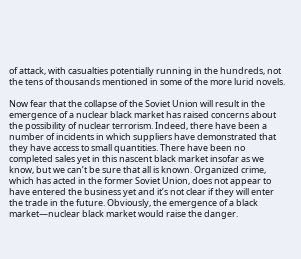of attack, with casualties potentially running in the hundreds, not the tens of thousands mentioned in some of the more lurid novels.

Now fear that the collapse of the Soviet Union will result in the emergence of a nuclear black market has raised concerns about the possibility of nuclear terrorism. Indeed, there have been a number of incidents in which suppliers have demonstrated that they have access to small quantities. There have been no completed sales yet in this nascent black market insofar as we know, but we can’t be sure that all is known. Organized crime, which has acted in the former Soviet Union, does not appear to have entered the business yet and it’s not clear if they will enter the trade in the future. Obviously, the emergence of a black market—nuclear black market would raise the danger.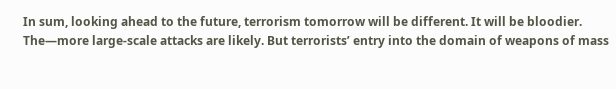In sum, looking ahead to the future, terrorism tomorrow will be different. It will be bloodier. The—more large-scale attacks are likely. But terrorists’ entry into the domain of weapons of mass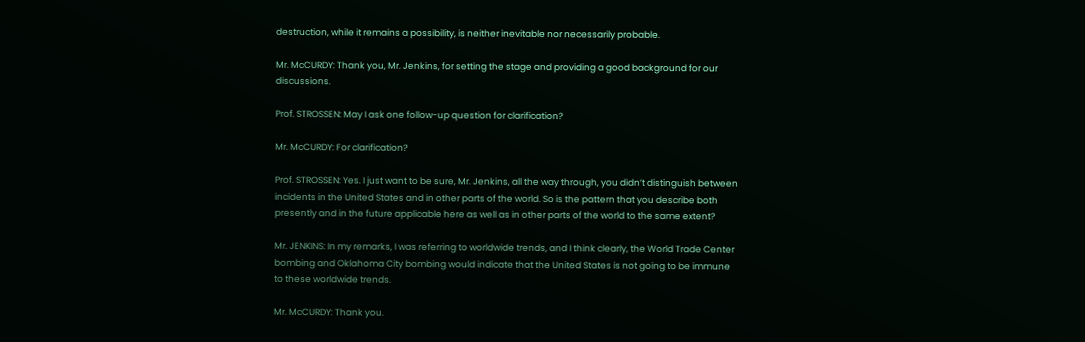destruction, while it remains a possibility, is neither inevitable nor necessarily probable.

Mr. McCURDY: Thank you, Mr. Jenkins, for setting the stage and providing a good background for our discussions.

Prof. STROSSEN: May I ask one follow-up question for clarification?

Mr. McCURDY: For clarification?

Prof. STROSSEN: Yes. I just want to be sure, Mr. Jenkins, all the way through, you didn’t distinguish between incidents in the United States and in other parts of the world. So is the pattern that you describe both presently and in the future applicable here as well as in other parts of the world to the same extent?

Mr. JENKINS: In my remarks, I was referring to worldwide trends, and I think clearly, the World Trade Center bombing and Oklahoma City bombing would indicate that the United States is not going to be immune to these worldwide trends.

Mr. McCURDY: Thank you.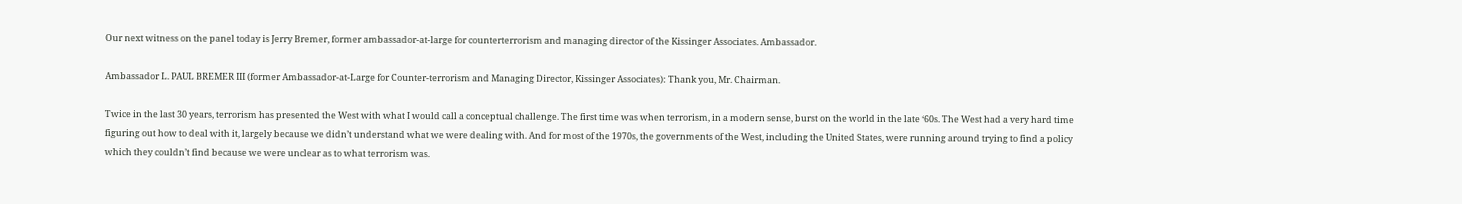Our next witness on the panel today is Jerry Bremer, former ambassador-at-large for counterterrorism and managing director of the Kissinger Associates. Ambassador.

Ambassador L. PAUL BREMER III (former Ambassador-at-Large for Counter-terrorism and Managing Director, Kissinger Associates): Thank you, Mr. Chairman.

Twice in the last 30 years, terrorism has presented the West with what I would call a conceptual challenge. The first time was when terrorism, in a modern sense, burst on the world in the late ‘60s. The West had a very hard time figuring out how to deal with it, largely because we didn’t understand what we were dealing with. And for most of the 1970s, the governments of the West, including the United States, were running around trying to find a policy which they couldn’t find because we were unclear as to what terrorism was.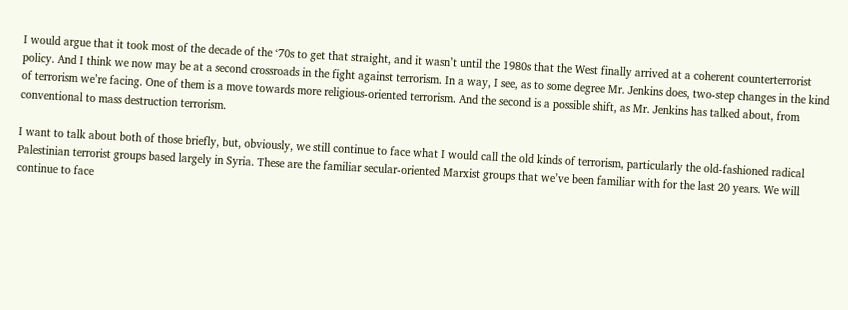I would argue that it took most of the decade of the ‘70s to get that straight, and it wasn’t until the 1980s that the West finally arrived at a coherent counterterrorist policy. And I think we now may be at a second crossroads in the fight against terrorism. In a way, I see, as to some degree Mr. Jenkins does, two-step changes in the kind of terrorism we’re facing. One of them is a move towards more religious-oriented terrorism. And the second is a possible shift, as Mr. Jenkins has talked about, from conventional to mass destruction terrorism.

I want to talk about both of those briefly, but, obviously, we still continue to face what I would call the old kinds of terrorism, particularly the old-fashioned radical Palestinian terrorist groups based largely in Syria. These are the familiar secular-oriented Marxist groups that we’ve been familiar with for the last 20 years. We will continue to face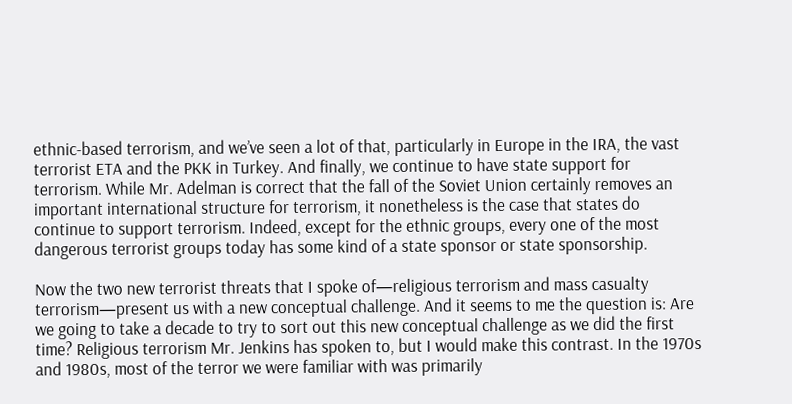ethnic-based terrorism, and we’ve seen a lot of that, particularly in Europe in the IRA, the vast terrorist ETA and the PKK in Turkey. And finally, we continue to have state support for terrorism. While Mr. Adelman is correct that the fall of the Soviet Union certainly removes an important international structure for terrorism, it nonetheless is the case that states do continue to support terrorism. Indeed, except for the ethnic groups, every one of the most dangerous terrorist groups today has some kind of a state sponsor or state sponsorship.

Now the two new terrorist threats that I spoke of—religious terrorism and mass casualty terrorism—present us with a new conceptual challenge. And it seems to me the question is: Are we going to take a decade to try to sort out this new conceptual challenge as we did the first time? Religious terrorism Mr. Jenkins has spoken to, but I would make this contrast. In the 1970s and 1980s, most of the terror we were familiar with was primarily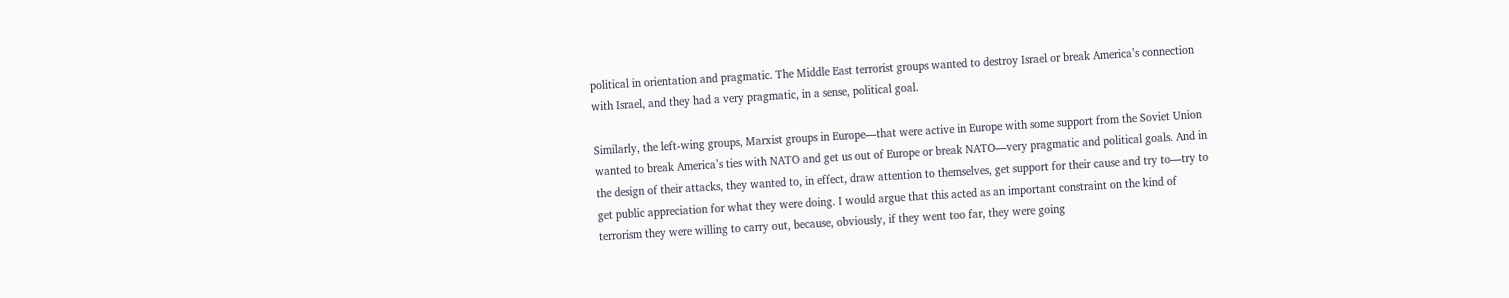political in orientation and pragmatic. The Middle East terrorist groups wanted to destroy Israel or break America’s connection with Israel, and they had a very pragmatic, in a sense, political goal.

Similarly, the left-wing groups, Marxist groups in Europe—that were active in Europe with some support from the Soviet Union wanted to break America’s ties with NATO and get us out of Europe or break NATO—very pragmatic and political goals. And in the design of their attacks, they wanted to, in effect, draw attention to themselves, get support for their cause and try to—try to get public appreciation for what they were doing. I would argue that this acted as an important constraint on the kind of terrorism they were willing to carry out, because, obviously, if they went too far, they were going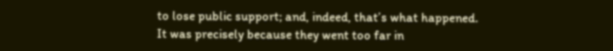to lose public support; and, indeed, that’s what happened. It was precisely because they went too far in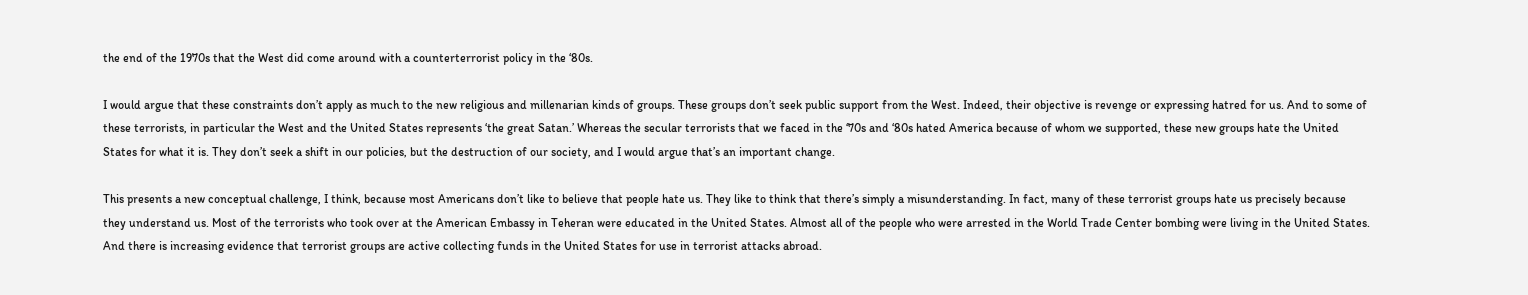the end of the 1970s that the West did come around with a counterterrorist policy in the ‘80s.

I would argue that these constraints don’t apply as much to the new religious and millenarian kinds of groups. These groups don’t seek public support from the West. Indeed, their objective is revenge or expressing hatred for us. And to some of these terrorists, in particular the West and the United States represents ‘the great Satan.’ Whereas the secular terrorists that we faced in the ‘70s and ‘80s hated America because of whom we supported, these new groups hate the United States for what it is. They don’t seek a shift in our policies, but the destruction of our society, and I would argue that’s an important change.

This presents a new conceptual challenge, I think, because most Americans don’t like to believe that people hate us. They like to think that there’s simply a misunderstanding. In fact, many of these terrorist groups hate us precisely because they understand us. Most of the terrorists who took over at the American Embassy in Teheran were educated in the United States. Almost all of the people who were arrested in the World Trade Center bombing were living in the United States. And there is increasing evidence that terrorist groups are active collecting funds in the United States for use in terrorist attacks abroad.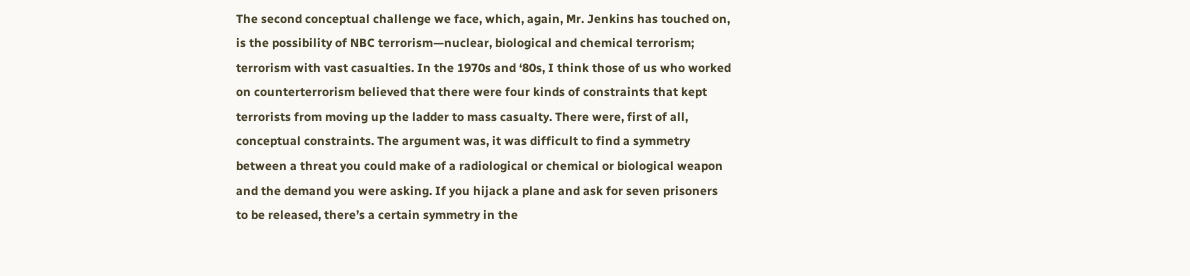The second conceptual challenge we face, which, again, Mr. Jenkins has touched on, is the possibility of NBC terrorism—nuclear, biological and chemical terrorism; terrorism with vast casualties. In the 1970s and ‘80s, I think those of us who worked on counterterrorism believed that there were four kinds of constraints that kept terrorists from moving up the ladder to mass casualty. There were, first of all, conceptual constraints. The argument was, it was difficult to find a symmetry between a threat you could make of a radiological or chemical or biological weapon and the demand you were asking. If you hijack a plane and ask for seven prisoners to be released, there’s a certain symmetry in the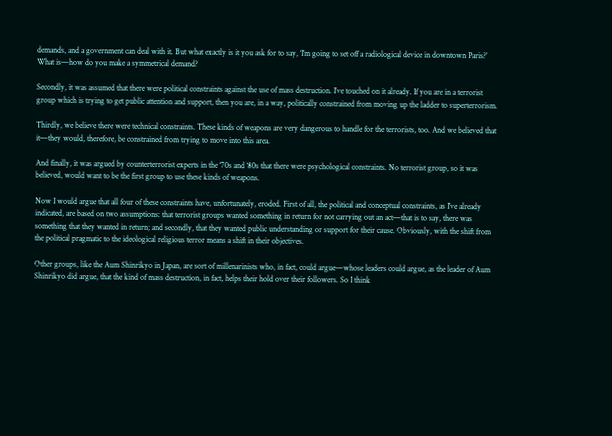demands, and a government can deal with it. But what exactly is it you ask for to say, ‘I’m going to set off a radiological device in downtown Paris?’ What is—how do you make a symmetrical demand?

Secondly, it was assumed that there were political constraints against the use of mass destruction. I’ve touched on it already. If you are in a terrorist group which is trying to get public attention and support, then you are, in a way, politically constrained from moving up the ladder to superterrorism.

Thirdly, we believe there were technical constraints. These kinds of weapons are very dangerous to handle for the terrorists, too. And we believed that it—they would, therefore, be constrained from trying to move into this area.

And finally, it was argued by counterterrorist experts in the ‘70s and ‘80s that there were psychological constraints. No terrorist group, so it was believed, would want to be the first group to use these kinds of weapons.

Now I would argue that all four of these constraints have, unfortunately, eroded. First of all, the political and conceptual constraints, as I’ve already indicated, are based on two assumptions: that terrorist groups wanted something in return for not carrying out an act—that is to say, there was something that they wanted in return; and secondly, that they wanted public understanding or support for their cause. Obviously, with the shift from the political pragmatic to the ideological religious terror means a shift in their objectives.

Other groups, like the Aum Shinrikyo in Japan, are sort of millenarinists who, in fact, could argue—whose leaders could argue, as the leader of Aum Shinrikyo did argue, that the kind of mass destruction, in fact, helps their hold over their followers. So I think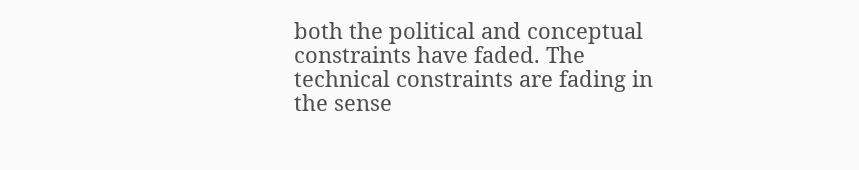both the political and conceptual constraints have faded. The technical constraints are fading in the sense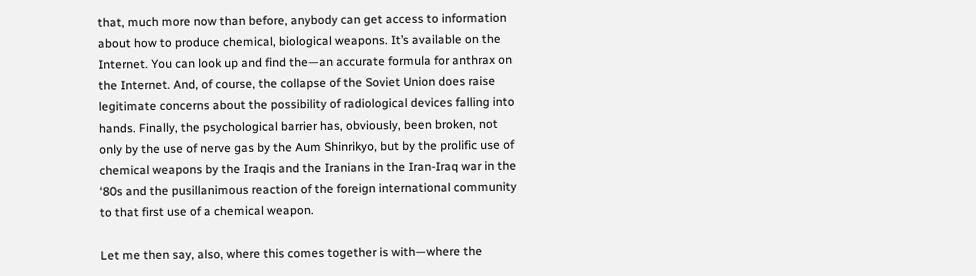that, much more now than before, anybody can get access to information about how to produce chemical, biological weapons. It’s available on the Internet. You can look up and find the—an accurate formula for anthrax on the Internet. And, of course, the collapse of the Soviet Union does raise legitimate concerns about the possibility of radiological devices falling into hands. Finally, the psychological barrier has, obviously, been broken, not only by the use of nerve gas by the Aum Shinrikyo, but by the prolific use of chemical weapons by the Iraqis and the Iranians in the Iran-Iraq war in the ‘80s and the pusillanimous reaction of the foreign international community to that first use of a chemical weapon.

Let me then say, also, where this comes together is with—where the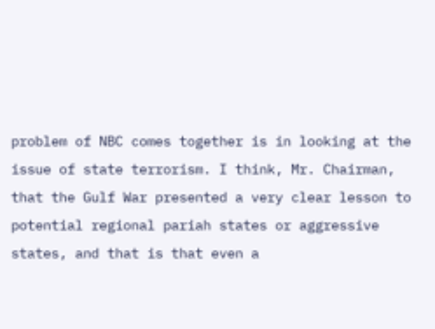problem of NBC comes together is in looking at the issue of state terrorism. I think, Mr. Chairman, that the Gulf War presented a very clear lesson to potential regional pariah states or aggressive states, and that is that even a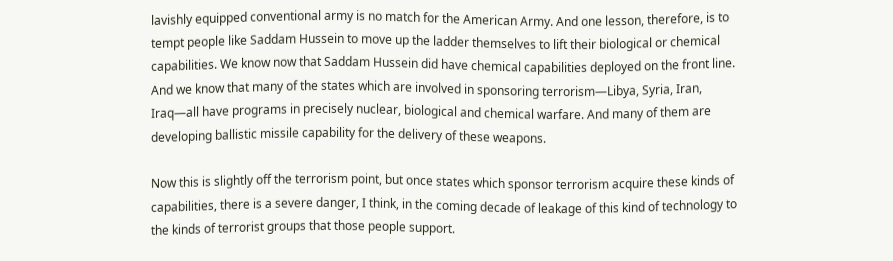lavishly equipped conventional army is no match for the American Army. And one lesson, therefore, is to tempt people like Saddam Hussein to move up the ladder themselves to lift their biological or chemical capabilities. We know now that Saddam Hussein did have chemical capabilities deployed on the front line. And we know that many of the states which are involved in sponsoring terrorism—Libya, Syria, Iran, Iraq—all have programs in precisely nuclear, biological and chemical warfare. And many of them are developing ballistic missile capability for the delivery of these weapons.

Now this is slightly off the terrorism point, but once states which sponsor terrorism acquire these kinds of capabilities, there is a severe danger, I think, in the coming decade of leakage of this kind of technology to the kinds of terrorist groups that those people support.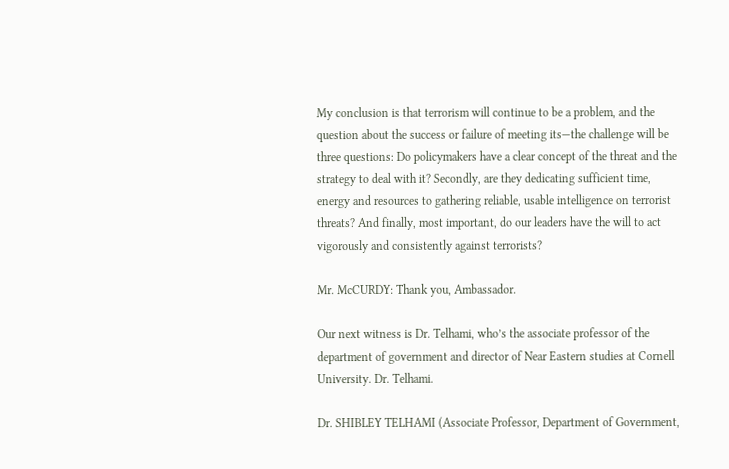My conclusion is that terrorism will continue to be a problem, and the question about the success or failure of meeting its—the challenge will be three questions: Do policymakers have a clear concept of the threat and the strategy to deal with it? Secondly, are they dedicating sufficient time, energy and resources to gathering reliable, usable intelligence on terrorist threats? And finally, most important, do our leaders have the will to act vigorously and consistently against terrorists?

Mr. McCURDY: Thank you, Ambassador.

Our next witness is Dr. Telhami, who’s the associate professor of the department of government and director of Near Eastern studies at Cornell University. Dr. Telhami.

Dr. SHIBLEY TELHAMI (Associate Professor, Department of Government,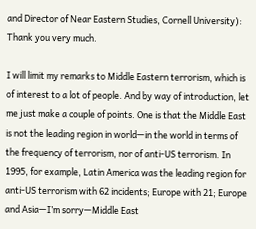and Director of Near Eastern Studies, Cornell University): Thank you very much.

I will limit my remarks to Middle Eastern terrorism, which is of interest to a lot of people. And by way of introduction, let me just make a couple of points. One is that the Middle East is not the leading region in world—in the world in terms of the frequency of terrorism, nor of anti-US terrorism. In 1995, for example, Latin America was the leading region for anti-US terrorism with 62 incidents; Europe with 21; Europe and Asia—I’m sorry—Middle East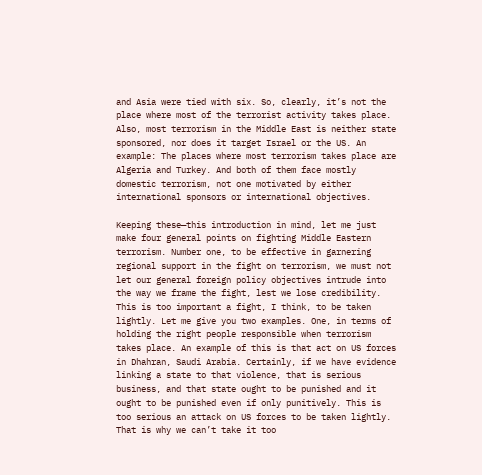and Asia were tied with six. So, clearly, it’s not the place where most of the terrorist activity takes place. Also, most terrorism in the Middle East is neither state sponsored, nor does it target Israel or the US. An example: The places where most terrorism takes place are Algeria and Turkey. And both of them face mostly domestic terrorism, not one motivated by either international sponsors or international objectives.

Keeping these—this introduction in mind, let me just make four general points on fighting Middle Eastern terrorism. Number one, to be effective in garnering regional support in the fight on terrorism, we must not let our general foreign policy objectives intrude into the way we frame the fight, lest we lose credibility. This is too important a fight, I think, to be taken lightly. Let me give you two examples. One, in terms of holding the right people responsible when terrorism takes place. An example of this is that act on US forces in Dhahran, Saudi Arabia. Certainly, if we have evidence linking a state to that violence, that is serious business, and that state ought to be punished and it ought to be punished even if only punitively. This is too serious an attack on US forces to be taken lightly. That is why we can’t take it too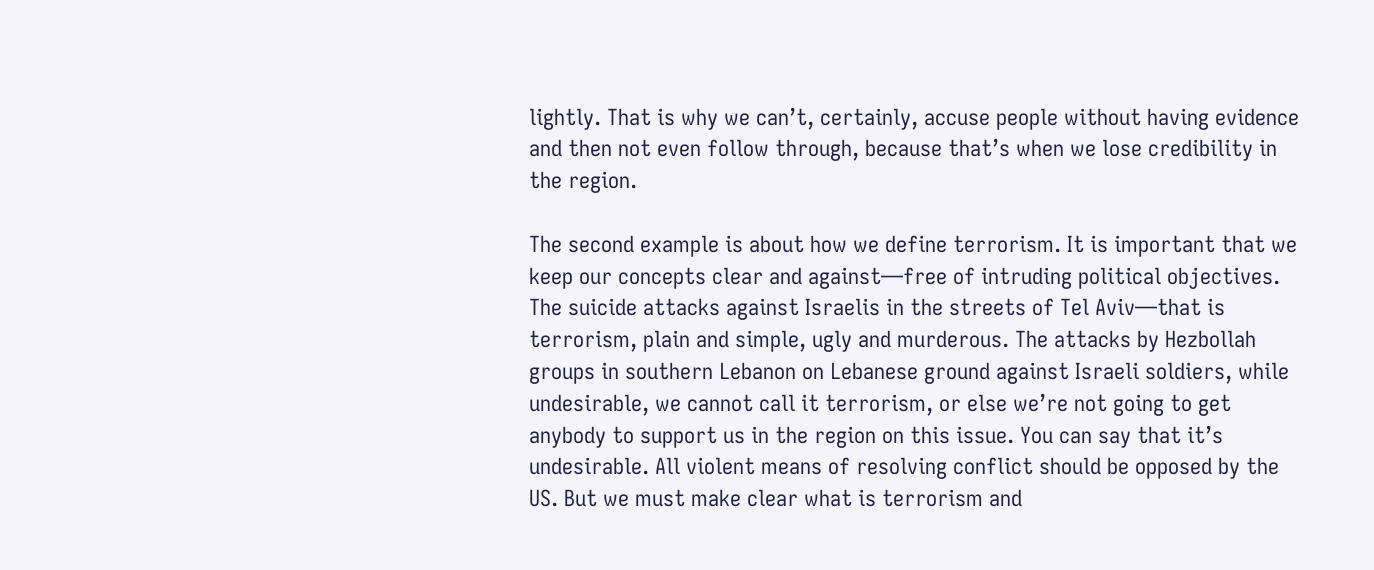lightly. That is why we can’t, certainly, accuse people without having evidence and then not even follow through, because that’s when we lose credibility in the region.

The second example is about how we define terrorism. It is important that we keep our concepts clear and against—free of intruding political objectives. The suicide attacks against Israelis in the streets of Tel Aviv—that is terrorism, plain and simple, ugly and murderous. The attacks by Hezbollah groups in southern Lebanon on Lebanese ground against Israeli soldiers, while undesirable, we cannot call it terrorism, or else we’re not going to get anybody to support us in the region on this issue. You can say that it’s undesirable. All violent means of resolving conflict should be opposed by the US. But we must make clear what is terrorism and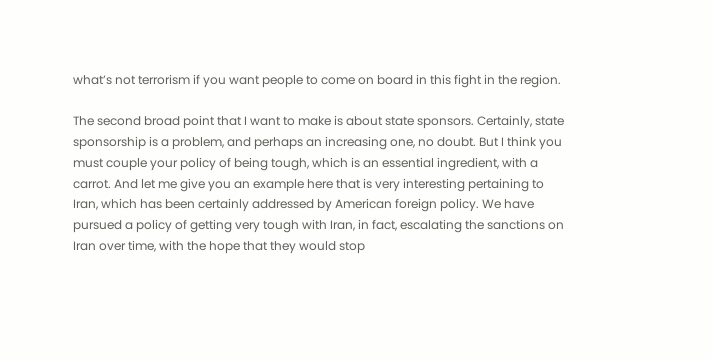what’s not terrorism if you want people to come on board in this fight in the region.

The second broad point that I want to make is about state sponsors. Certainly, state sponsorship is a problem, and perhaps an increasing one, no doubt. But I think you must couple your policy of being tough, which is an essential ingredient, with a carrot. And let me give you an example here that is very interesting pertaining to Iran, which has been certainly addressed by American foreign policy. We have pursued a policy of getting very tough with Iran, in fact, escalating the sanctions on Iran over time, with the hope that they would stop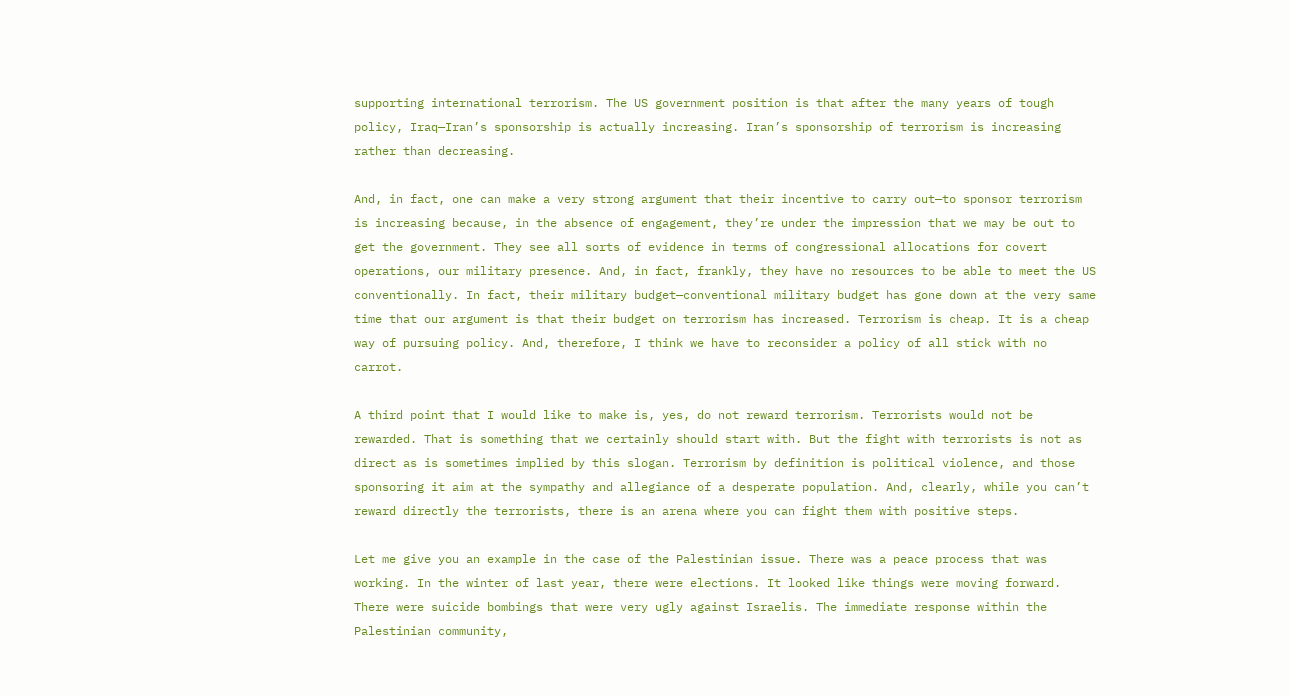supporting international terrorism. The US government position is that after the many years of tough policy, Iraq—Iran’s sponsorship is actually increasing. Iran’s sponsorship of terrorism is increasing rather than decreasing.

And, in fact, one can make a very strong argument that their incentive to carry out—to sponsor terrorism is increasing because, in the absence of engagement, they’re under the impression that we may be out to get the government. They see all sorts of evidence in terms of congressional allocations for covert operations, our military presence. And, in fact, frankly, they have no resources to be able to meet the US conventionally. In fact, their military budget—conventional military budget has gone down at the very same time that our argument is that their budget on terrorism has increased. Terrorism is cheap. It is a cheap way of pursuing policy. And, therefore, I think we have to reconsider a policy of all stick with no carrot.

A third point that I would like to make is, yes, do not reward terrorism. Terrorists would not be rewarded. That is something that we certainly should start with. But the fight with terrorists is not as direct as is sometimes implied by this slogan. Terrorism by definition is political violence, and those sponsoring it aim at the sympathy and allegiance of a desperate population. And, clearly, while you can’t reward directly the terrorists, there is an arena where you can fight them with positive steps.

Let me give you an example in the case of the Palestinian issue. There was a peace process that was working. In the winter of last year, there were elections. It looked like things were moving forward. There were suicide bombings that were very ugly against Israelis. The immediate response within the Palestinian community,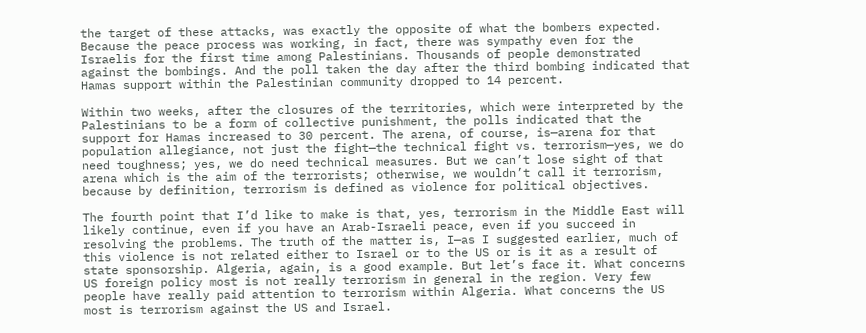the target of these attacks, was exactly the opposite of what the bombers expected. Because the peace process was working, in fact, there was sympathy even for the Israelis for the first time among Palestinians. Thousands of people demonstrated against the bombings. And the poll taken the day after the third bombing indicated that Hamas support within the Palestinian community dropped to 14 percent.

Within two weeks, after the closures of the territories, which were interpreted by the Palestinians to be a form of collective punishment, the polls indicated that the support for Hamas increased to 30 percent. The arena, of course, is—arena for that population allegiance, not just the fight—the technical fight vs. terrorism—yes, we do need toughness; yes, we do need technical measures. But we can’t lose sight of that arena which is the aim of the terrorists; otherwise, we wouldn’t call it terrorism, because by definition, terrorism is defined as violence for political objectives.

The fourth point that I’d like to make is that, yes, terrorism in the Middle East will likely continue, even if you have an Arab-Israeli peace, even if you succeed in resolving the problems. The truth of the matter is, I—as I suggested earlier, much of this violence is not related either to Israel or to the US or is it as a result of state sponsorship. Algeria, again, is a good example. But let’s face it. What concerns US foreign policy most is not really terrorism in general in the region. Very few people have really paid attention to terrorism within Algeria. What concerns the US most is terrorism against the US and Israel.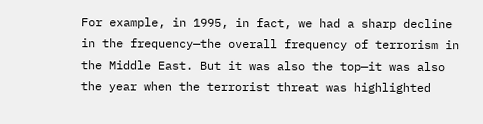For example, in 1995, in fact, we had a sharp decline in the frequency—the overall frequency of terrorism in the Middle East. But it was also the top—it was also the year when the terrorist threat was highlighted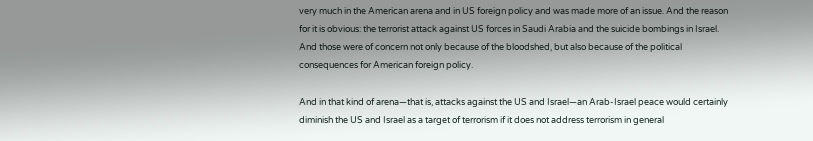very much in the American arena and in US foreign policy and was made more of an issue. And the reason for it is obvious: the terrorist attack against US forces in Saudi Arabia and the suicide bombings in Israel. And those were of concern not only because of the bloodshed, but also because of the political consequences for American foreign policy.

And in that kind of arena—that is, attacks against the US and Israel—an Arab-Israel peace would certainly diminish the US and Israel as a target of terrorism if it does not address terrorism in general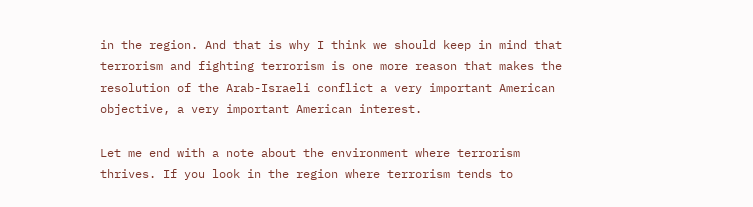in the region. And that is why I think we should keep in mind that terrorism and fighting terrorism is one more reason that makes the resolution of the Arab-Israeli conflict a very important American objective, a very important American interest.

Let me end with a note about the environment where terrorism thrives. If you look in the region where terrorism tends to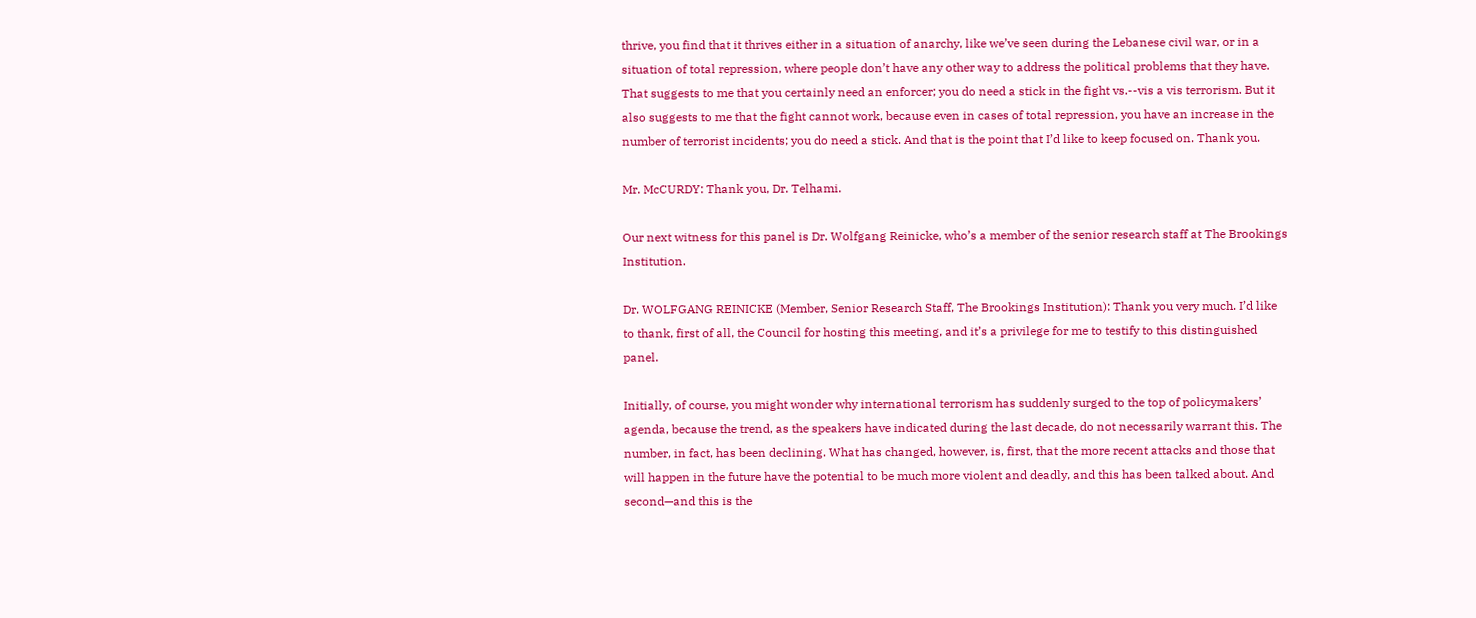thrive, you find that it thrives either in a situation of anarchy, like we’ve seen during the Lebanese civil war, or in a situation of total repression, where people don’t have any other way to address the political problems that they have. That suggests to me that you certainly need an enforcer; you do need a stick in the fight vs.--vis a vis terrorism. But it also suggests to me that the fight cannot work, because even in cases of total repression, you have an increase in the number of terrorist incidents; you do need a stick. And that is the point that I’d like to keep focused on. Thank you.

Mr. McCURDY: Thank you, Dr. Telhami.

Our next witness for this panel is Dr. Wolfgang Reinicke, who’s a member of the senior research staff at The Brookings Institution.

Dr. WOLFGANG REINICKE (Member, Senior Research Staff, The Brookings Institution): Thank you very much. I’d like to thank, first of all, the Council for hosting this meeting, and it’s a privilege for me to testify to this distinguished panel.

Initially, of course, you might wonder why international terrorism has suddenly surged to the top of policymakers’ agenda, because the trend, as the speakers have indicated during the last decade, do not necessarily warrant this. The number, in fact, has been declining. What has changed, however, is, first, that the more recent attacks and those that will happen in the future have the potential to be much more violent and deadly, and this has been talked about. And second—and this is the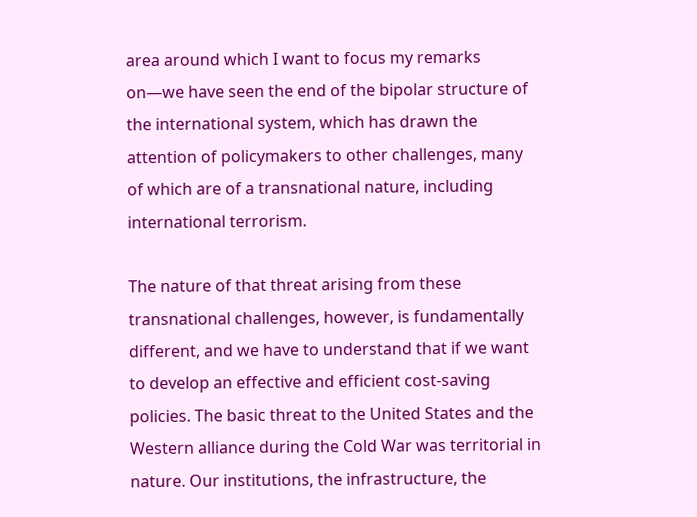area around which I want to focus my remarks on—we have seen the end of the bipolar structure of the international system, which has drawn the attention of policymakers to other challenges, many of which are of a transnational nature, including international terrorism.

The nature of that threat arising from these transnational challenges, however, is fundamentally different, and we have to understand that if we want to develop an effective and efficient cost-saving policies. The basic threat to the United States and the Western alliance during the Cold War was territorial in nature. Our institutions, the infrastructure, the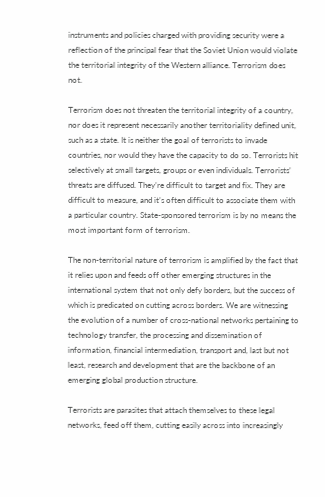instruments and policies charged with providing security were a reflection of the principal fear that the Soviet Union would violate the territorial integrity of the Western alliance. Terrorism does not.

Terrorism does not threaten the territorial integrity of a country, nor does it represent necessarily another territoriality defined unit, such as a state. It is neither the goal of terrorists to invade countries, nor would they have the capacity to do so. Terrorists hit selectively at small targets, groups or even individuals. Terrorists’ threats are diffused. They’re difficult to target and fix. They are difficult to measure, and it’s often difficult to associate them with a particular country. State-sponsored terrorism is by no means the most important form of terrorism.

The non-territorial nature of terrorism is amplified by the fact that it relies upon and feeds off other emerging structures in the international system that not only defy borders, but the success of which is predicated on cutting across borders. We are witnessing the evolution of a number of cross-national networks pertaining to technology transfer, the processing and dissemination of information, financial intermediation, transport and, last but not least, research and development that are the backbone of an emerging global production structure.

Terrorists are parasites that attach themselves to these legal networks, feed off them, cutting easily across into increasingly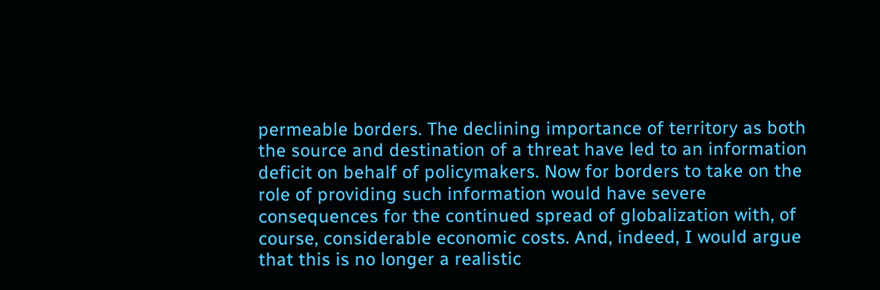permeable borders. The declining importance of territory as both the source and destination of a threat have led to an information deficit on behalf of policymakers. Now for borders to take on the role of providing such information would have severe consequences for the continued spread of globalization with, of course, considerable economic costs. And, indeed, I would argue that this is no longer a realistic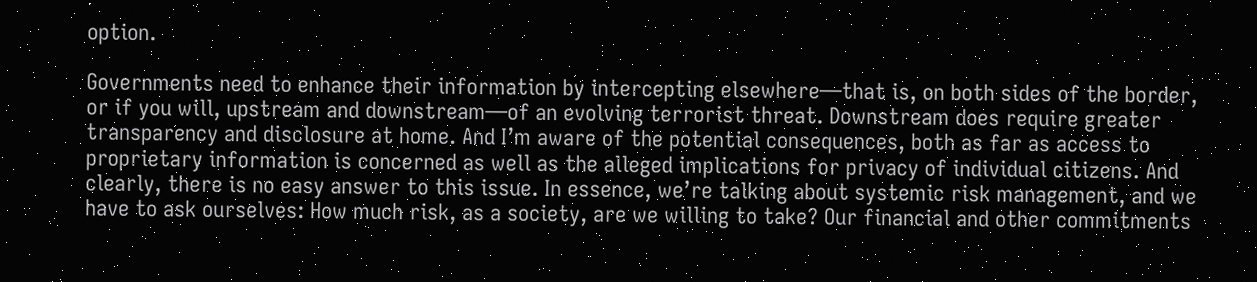option.

Governments need to enhance their information by intercepting elsewhere—that is, on both sides of the border, or if you will, upstream and downstream—of an evolving terrorist threat. Downstream does require greater transparency and disclosure at home. And I’m aware of the potential consequences, both as far as access to proprietary information is concerned as well as the alleged implications for privacy of individual citizens. And clearly, there is no easy answer to this issue. In essence, we’re talking about systemic risk management, and we have to ask ourselves: How much risk, as a society, are we willing to take? Our financial and other commitments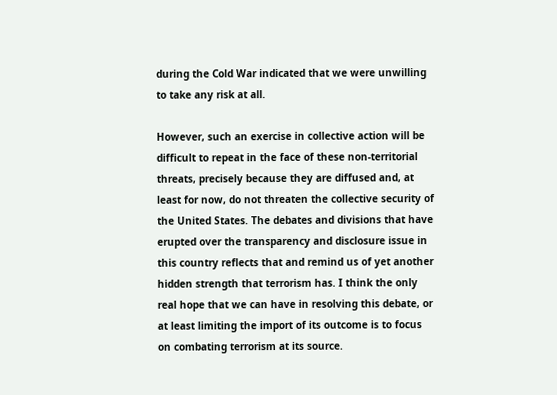during the Cold War indicated that we were unwilling to take any risk at all.

However, such an exercise in collective action will be difficult to repeat in the face of these non-territorial threats, precisely because they are diffused and, at least for now, do not threaten the collective security of the United States. The debates and divisions that have erupted over the transparency and disclosure issue in this country reflects that and remind us of yet another hidden strength that terrorism has. I think the only real hope that we can have in resolving this debate, or at least limiting the import of its outcome is to focus on combating terrorism at its source.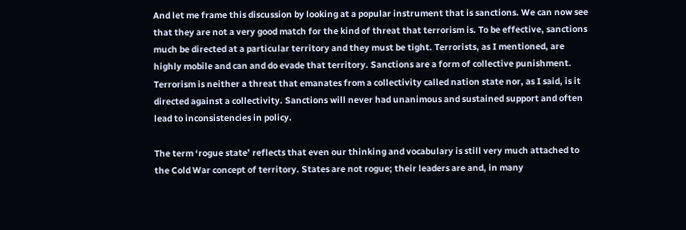And let me frame this discussion by looking at a popular instrument that is sanctions. We can now see that they are not a very good match for the kind of threat that terrorism is. To be effective, sanctions much be directed at a particular territory and they must be tight. Terrorists, as I mentioned, are highly mobile and can and do evade that territory. Sanctions are a form of collective punishment. Terrorism is neither a threat that emanates from a collectivity called nation state nor, as I said, is it directed against a collectivity. Sanctions will never had unanimous and sustained support and often lead to inconsistencies in policy.

The term ‘rogue state’ reflects that even our thinking and vocabulary is still very much attached to the Cold War concept of territory. States are not rogue; their leaders are and, in many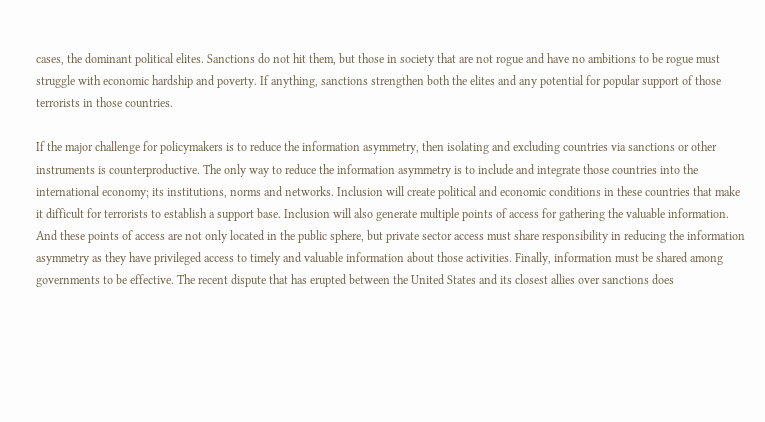cases, the dominant political elites. Sanctions do not hit them, but those in society that are not rogue and have no ambitions to be rogue must struggle with economic hardship and poverty. If anything, sanctions strengthen both the elites and any potential for popular support of those terrorists in those countries.

If the major challenge for policymakers is to reduce the information asymmetry, then isolating and excluding countries via sanctions or other instruments is counterproductive. The only way to reduce the information asymmetry is to include and integrate those countries into the international economy; its institutions, norms and networks. Inclusion will create political and economic conditions in these countries that make it difficult for terrorists to establish a support base. Inclusion will also generate multiple points of access for gathering the valuable information. And these points of access are not only located in the public sphere, but private sector access must share responsibility in reducing the information asymmetry as they have privileged access to timely and valuable information about those activities. Finally, information must be shared among governments to be effective. The recent dispute that has erupted between the United States and its closest allies over sanctions does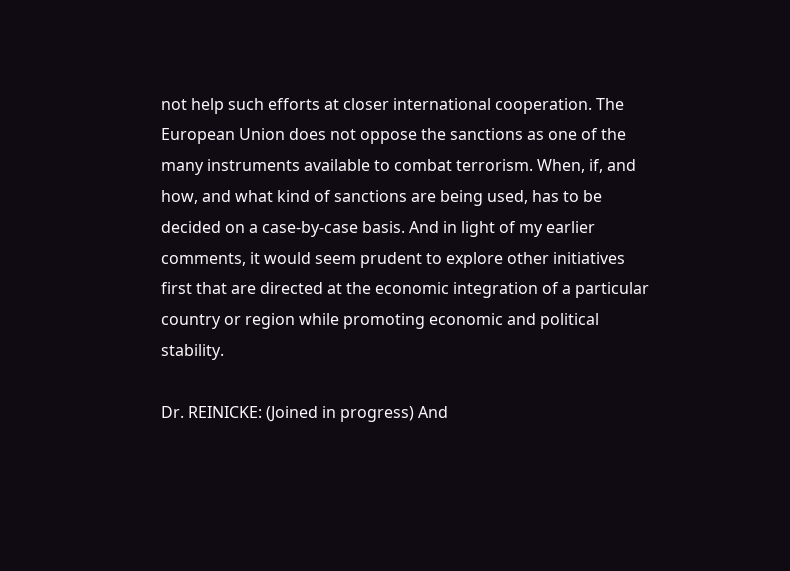not help such efforts at closer international cooperation. The European Union does not oppose the sanctions as one of the many instruments available to combat terrorism. When, if, and how, and what kind of sanctions are being used, has to be decided on a case-by-case basis. And in light of my earlier comments, it would seem prudent to explore other initiatives first that are directed at the economic integration of a particular country or region while promoting economic and political stability.

Dr. REINICKE: (Joined in progress) And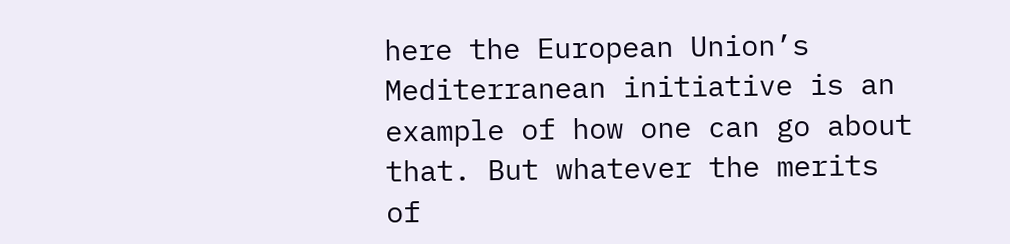here the European Union’s Mediterranean initiative is an example of how one can go about that. But whatever the merits of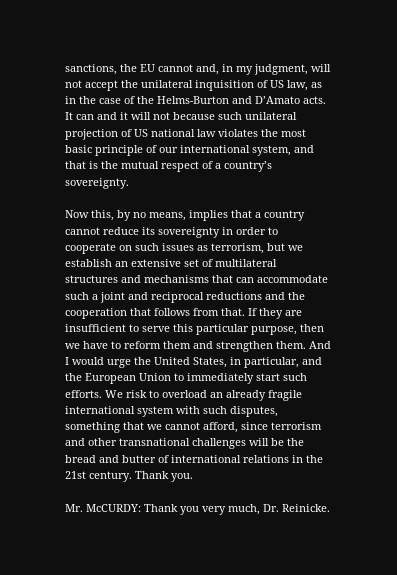sanctions, the EU cannot and, in my judgment, will not accept the unilateral inquisition of US law, as in the case of the Helms-Burton and D’Amato acts. It can and it will not because such unilateral projection of US national law violates the most basic principle of our international system, and that is the mutual respect of a country’s sovereignty.

Now this, by no means, implies that a country cannot reduce its sovereignty in order to cooperate on such issues as terrorism, but we establish an extensive set of multilateral structures and mechanisms that can accommodate such a joint and reciprocal reductions and the cooperation that follows from that. If they are insufficient to serve this particular purpose, then we have to reform them and strengthen them. And I would urge the United States, in particular, and the European Union to immediately start such efforts. We risk to overload an already fragile international system with such disputes, something that we cannot afford, since terrorism and other transnational challenges will be the bread and butter of international relations in the 21st century. Thank you.

Mr. McCURDY: Thank you very much, Dr. Reinicke.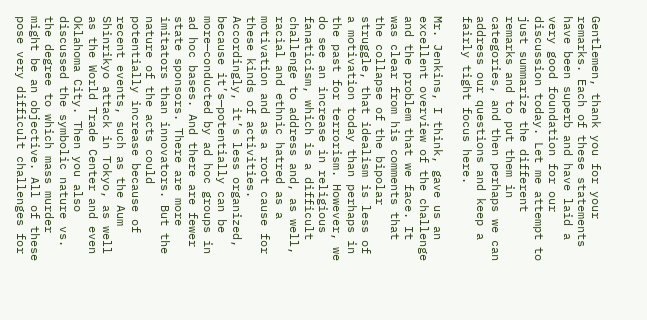Gentlemen, thank you for your remarks. Each of these statements have been superb and have laid a very good foundation for our discussion today. Let me attempt to just summarize the different remarks and to put them in categories, and then perhaps we can address our questions and keep a fairly tight focus here.

Mr. Jenkins, I think, gave us an excellent overview of the challenge and the problem that we face. It was clear from his comments that the collapse of the bipolar struggle, that idealism is less of a motivation today than perhaps in the past for terrorism. However, we do see an increase in religious fanaticism, which is a difficult challenge to address and, as well, racial and ethnic hatred as a motivation and as a root cause for these kinds of activities. Accordingly, it’s less organized, because it’s—potentially can be more—conducted by ad hoc groups in ad hoc bases. And there are fewer state sponsors. There are more imitators than innovators. But the nature of the acts could potentially increase because of recent events, such as the Aum Shinrikyo attack in Tokyo, as well as the World Trade Center and even Oklahoma City. Then you also discussed the symbolic nature vs. the degree to which mass murder might be an objective. All of these pose very difficult challenges for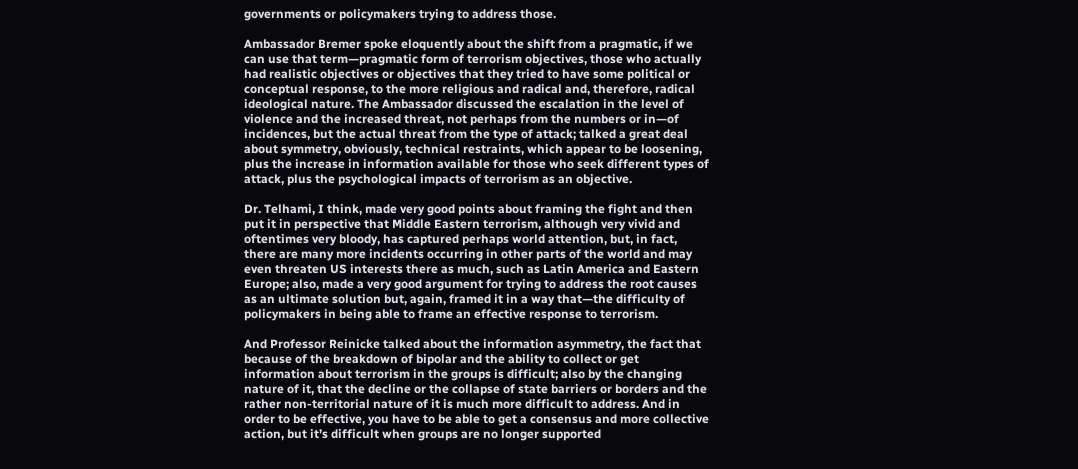governments or policymakers trying to address those.

Ambassador Bremer spoke eloquently about the shift from a pragmatic, if we can use that term—pragmatic form of terrorism objectives, those who actually had realistic objectives or objectives that they tried to have some political or conceptual response, to the more religious and radical and, therefore, radical ideological nature. The Ambassador discussed the escalation in the level of violence and the increased threat, not perhaps from the numbers or in—of incidences, but the actual threat from the type of attack; talked a great deal about symmetry, obviously, technical restraints, which appear to be loosening, plus the increase in information available for those who seek different types of attack, plus the psychological impacts of terrorism as an objective.

Dr. Telhami, I think, made very good points about framing the fight and then put it in perspective that Middle Eastern terrorism, although very vivid and oftentimes very bloody, has captured perhaps world attention, but, in fact, there are many more incidents occurring in other parts of the world and may even threaten US interests there as much, such as Latin America and Eastern Europe; also, made a very good argument for trying to address the root causes as an ultimate solution but, again, framed it in a way that—the difficulty of policymakers in being able to frame an effective response to terrorism.

And Professor Reinicke talked about the information asymmetry, the fact that because of the breakdown of bipolar and the ability to collect or get information about terrorism in the groups is difficult; also by the changing nature of it, that the decline or the collapse of state barriers or borders and the rather non-territorial nature of it is much more difficult to address. And in order to be effective, you have to be able to get a consensus and more collective action, but it’s difficult when groups are no longer supported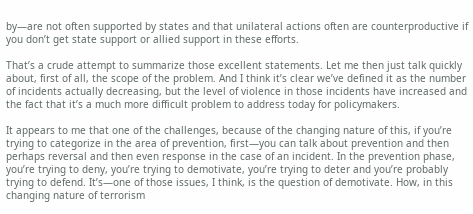by—are not often supported by states and that unilateral actions often are counterproductive if you don’t get state support or allied support in these efforts.

That’s a crude attempt to summarize those excellent statements. Let me then just talk quickly about, first of all, the scope of the problem. And I think it’s clear we’ve defined it as the number of incidents actually decreasing, but the level of violence in those incidents have increased and the fact that it’s a much more difficult problem to address today for policymakers.

It appears to me that one of the challenges, because of the changing nature of this, if you’re trying to categorize in the area of prevention, first—you can talk about prevention and then perhaps reversal and then even response in the case of an incident. In the prevention phase, you’re trying to deny, you’re trying to demotivate, you’re trying to deter and you’re probably trying to defend. It’s—one of those issues, I think, is the question of demotivate. How, in this changing nature of terrorism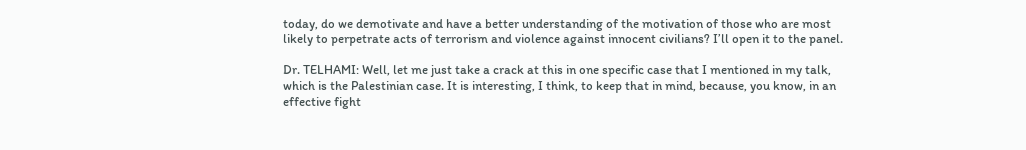today, do we demotivate and have a better understanding of the motivation of those who are most likely to perpetrate acts of terrorism and violence against innocent civilians? I’ll open it to the panel.

Dr. TELHAMI: Well, let me just take a crack at this in one specific case that I mentioned in my talk, which is the Palestinian case. It is interesting, I think, to keep that in mind, because, you know, in an effective fight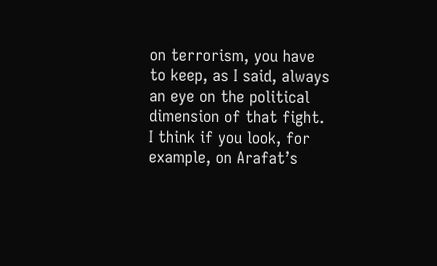on terrorism, you have to keep, as I said, always an eye on the political dimension of that fight. I think if you look, for example, on Arafat’s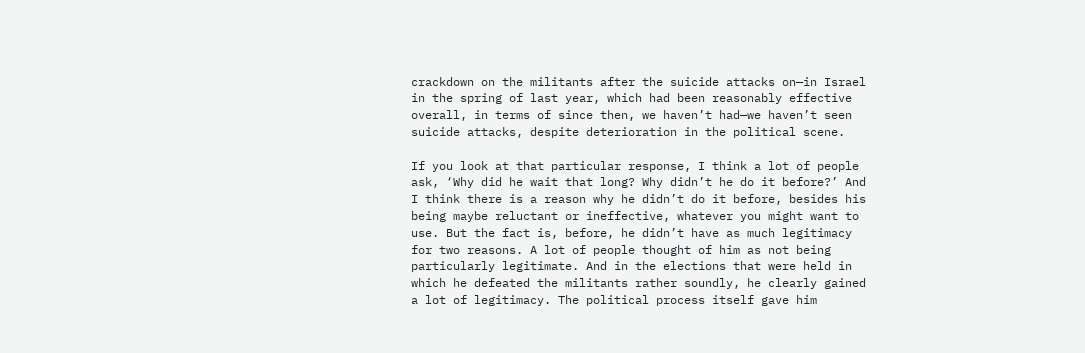crackdown on the militants after the suicide attacks on—in Israel in the spring of last year, which had been reasonably effective overall, in terms of since then, we haven’t had—we haven’t seen suicide attacks, despite deterioration in the political scene.

If you look at that particular response, I think a lot of people ask, ‘Why did he wait that long? Why didn’t he do it before?’ And I think there is a reason why he didn’t do it before, besides his being maybe reluctant or ineffective, whatever you might want to use. But the fact is, before, he didn’t have as much legitimacy for two reasons. A lot of people thought of him as not being particularly legitimate. And in the elections that were held in which he defeated the militants rather soundly, he clearly gained a lot of legitimacy. The political process itself gave him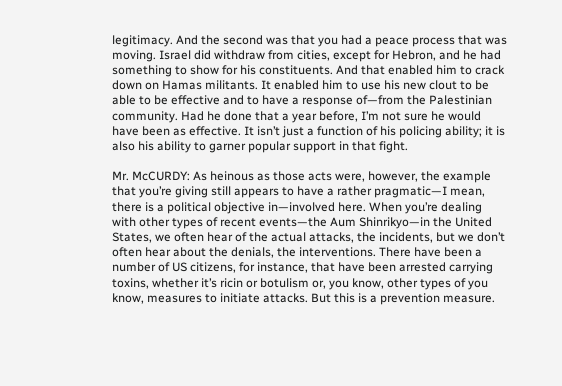legitimacy. And the second was that you had a peace process that was moving. Israel did withdraw from cities, except for Hebron, and he had something to show for his constituents. And that enabled him to crack down on Hamas militants. It enabled him to use his new clout to be able to be effective and to have a response of—from the Palestinian community. Had he done that a year before, I’m not sure he would have been as effective. It isn’t just a function of his policing ability; it is also his ability to garner popular support in that fight.

Mr. McCURDY: As heinous as those acts were, however, the example that you’re giving still appears to have a rather pragmatic—I mean, there is a political objective in—involved here. When you’re dealing with other types of recent events—the Aum Shinrikyo—in the United States, we often hear of the actual attacks, the incidents, but we don’t often hear about the denials, the interventions. There have been a number of US citizens, for instance, that have been arrested carrying toxins, whether it’s ricin or botulism or, you know, other types of you know, measures to initiate attacks. But this is a prevention measure.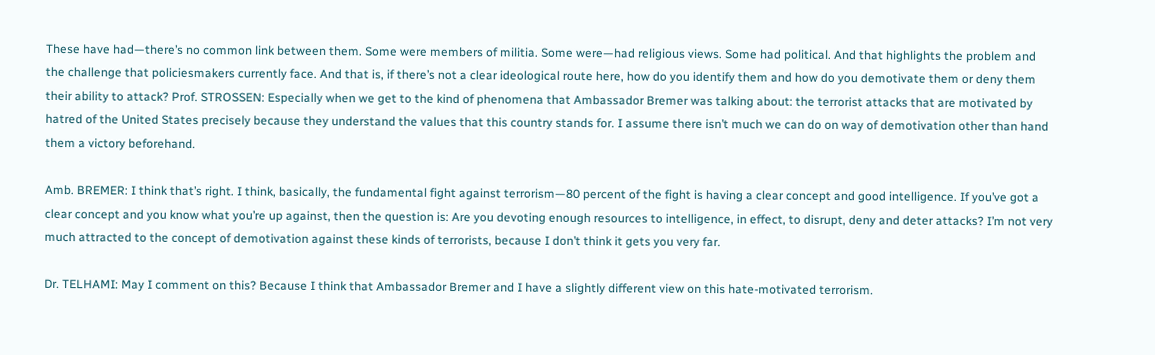These have had—there’s no common link between them. Some were members of militia. Some were—had religious views. Some had political. And that highlights the problem and the challenge that policiesmakers currently face. And that is, if there’s not a clear ideological route here, how do you identify them and how do you demotivate them or deny them their ability to attack? Prof. STROSSEN: Especially when we get to the kind of phenomena that Ambassador Bremer was talking about: the terrorist attacks that are motivated by hatred of the United States precisely because they understand the values that this country stands for. I assume there isn’t much we can do on way of demotivation other than hand them a victory beforehand.

Amb. BREMER: I think that’s right. I think, basically, the fundamental fight against terrorism—80 percent of the fight is having a clear concept and good intelligence. If you’ve got a clear concept and you know what you’re up against, then the question is: Are you devoting enough resources to intelligence, in effect, to disrupt, deny and deter attacks? I’m not very much attracted to the concept of demotivation against these kinds of terrorists, because I don’t think it gets you very far.

Dr. TELHAMI: May I comment on this? Because I think that Ambassador Bremer and I have a slightly different view on this hate-motivated terrorism.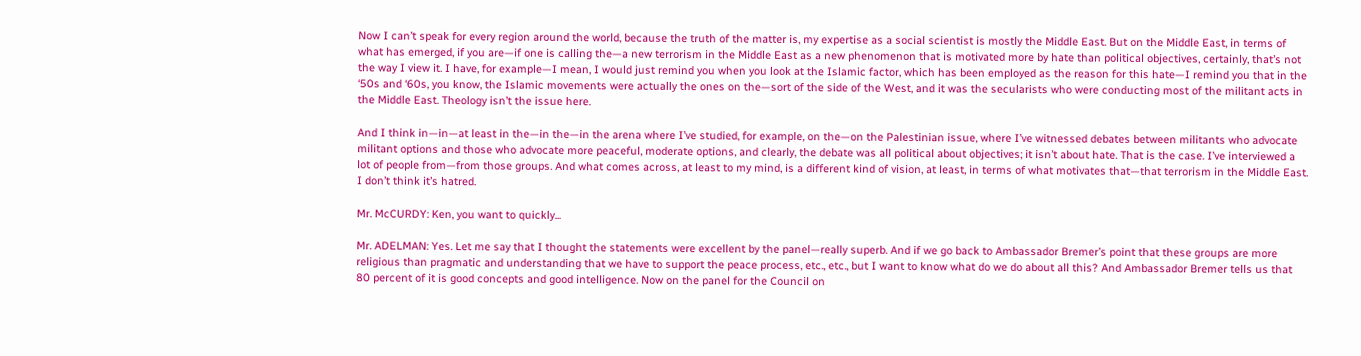Now I can’t speak for every region around the world, because the truth of the matter is, my expertise as a social scientist is mostly the Middle East. But on the Middle East, in terms of what has emerged, if you are—if one is calling the—a new terrorism in the Middle East as a new phenomenon that is motivated more by hate than political objectives, certainly, that’s not the way I view it. I have, for example—I mean, I would just remind you when you look at the Islamic factor, which has been employed as the reason for this hate—I remind you that in the ‘50s and ‘60s, you know, the Islamic movements were actually the ones on the—sort of the side of the West, and it was the secularists who were conducting most of the militant acts in the Middle East. Theology isn’t the issue here.

And I think in—in—at least in the—in the—in the arena where I’ve studied, for example, on the—on the Palestinian issue, where I’ve witnessed debates between militants who advocate militant options and those who advocate more peaceful, moderate options, and clearly, the debate was all political about objectives; it isn’t about hate. That is the case. I’ve interviewed a lot of people from—from those groups. And what comes across, at least to my mind, is a different kind of vision, at least, in terms of what motivates that—that terrorism in the Middle East. I don’t think it’s hatred.

Mr. McCURDY: Ken, you want to quickly...

Mr. ADELMAN: Yes. Let me say that I thought the statements were excellent by the panel—really superb. And if we go back to Ambassador Bremer’s point that these groups are more religious than pragmatic and understanding that we have to support the peace process, etc., etc., but I want to know what do we do about all this? And Ambassador Bremer tells us that 80 percent of it is good concepts and good intelligence. Now on the panel for the Council on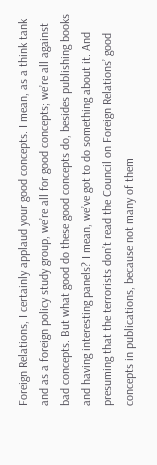Foreign Relations, I certainly applaud your good concepts. I mean, as a think tank and as a foreign policy study group, we’re all for good concepts; we’re all against bad concepts. But what good do these good concepts do, besides publishing books and having interesting panels? I mean, we’ve got to do something about it. And presuming that the terrorists don’t read the Council on Foreign Relations’ good concepts in publications, because not many of them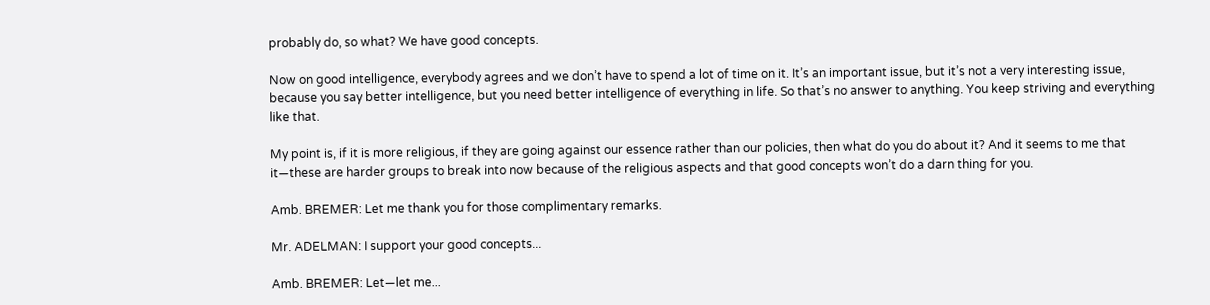probably do, so what? We have good concepts.

Now on good intelligence, everybody agrees and we don’t have to spend a lot of time on it. It’s an important issue, but it’s not a very interesting issue, because you say better intelligence, but you need better intelligence of everything in life. So that’s no answer to anything. You keep striving and everything like that.

My point is, if it is more religious, if they are going against our essence rather than our policies, then what do you do about it? And it seems to me that it—these are harder groups to break into now because of the religious aspects and that good concepts won’t do a darn thing for you.

Amb. BREMER: Let me thank you for those complimentary remarks.

Mr. ADELMAN: I support your good concepts...

Amb. BREMER: Let—let me...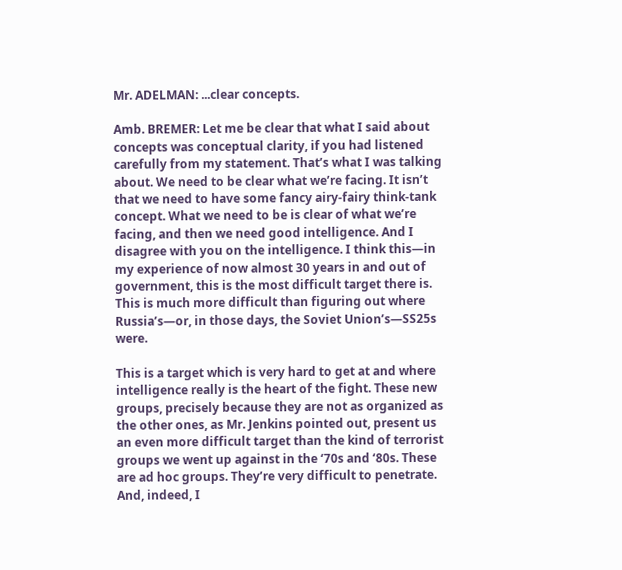Mr. ADELMAN: ...clear concepts.

Amb. BREMER: Let me be clear that what I said about concepts was conceptual clarity, if you had listened carefully from my statement. That’s what I was talking about. We need to be clear what we’re facing. It isn’t that we need to have some fancy airy-fairy think-tank concept. What we need to be is clear of what we’re facing, and then we need good intelligence. And I disagree with you on the intelligence. I think this—in my experience of now almost 30 years in and out of government, this is the most difficult target there is. This is much more difficult than figuring out where Russia’s—or, in those days, the Soviet Union’s—SS25s were.

This is a target which is very hard to get at and where intelligence really is the heart of the fight. These new groups, precisely because they are not as organized as the other ones, as Mr. Jenkins pointed out, present us an even more difficult target than the kind of terrorist groups we went up against in the ‘70s and ‘80s. These are ad hoc groups. They’re very difficult to penetrate. And, indeed, I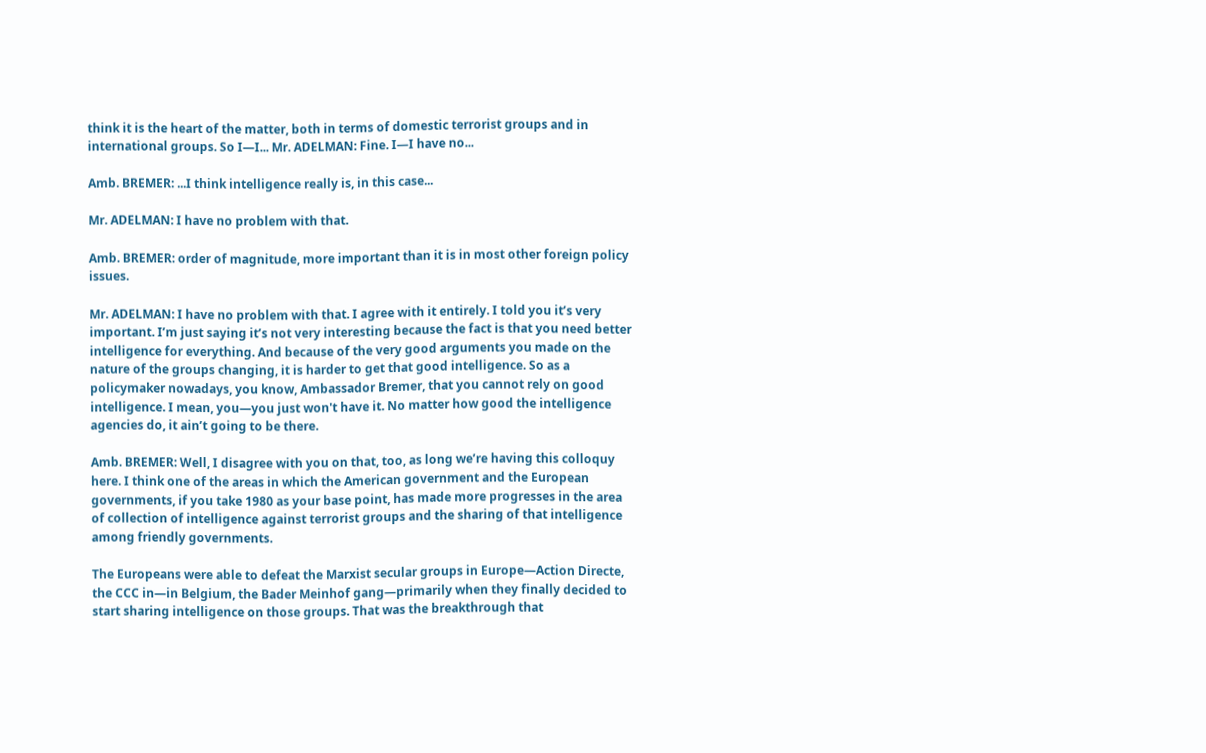think it is the heart of the matter, both in terms of domestic terrorist groups and in international groups. So I—I... Mr. ADELMAN: Fine. I—I have no...

Amb. BREMER: ...I think intelligence really is, in this case...

Mr. ADELMAN: I have no problem with that.

Amb. BREMER: order of magnitude, more important than it is in most other foreign policy issues.

Mr. ADELMAN: I have no problem with that. I agree with it entirely. I told you it’s very important. I’m just saying it’s not very interesting because the fact is that you need better intelligence for everything. And because of the very good arguments you made on the nature of the groups changing, it is harder to get that good intelligence. So as a policymaker nowadays, you know, Ambassador Bremer, that you cannot rely on good intelligence. I mean, you—you just won't have it. No matter how good the intelligence agencies do, it ain’t going to be there.

Amb. BREMER: Well, I disagree with you on that, too, as long we’re having this colloquy here. I think one of the areas in which the American government and the European governments, if you take 1980 as your base point, has made more progresses in the area of collection of intelligence against terrorist groups and the sharing of that intelligence among friendly governments.

The Europeans were able to defeat the Marxist secular groups in Europe—Action Directe, the CCC in—in Belgium, the Bader Meinhof gang—primarily when they finally decided to start sharing intelligence on those groups. That was the breakthrough that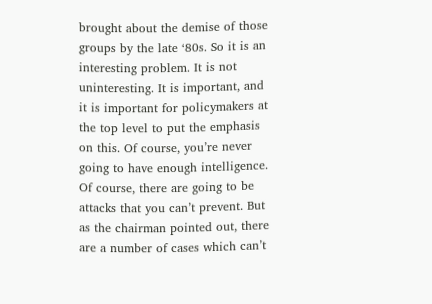brought about the demise of those groups by the late ‘80s. So it is an interesting problem. It is not uninteresting. It is important, and it is important for policymakers at the top level to put the emphasis on this. Of course, you’re never going to have enough intelligence. Of course, there are going to be attacks that you can’t prevent. But as the chairman pointed out, there are a number of cases which can’t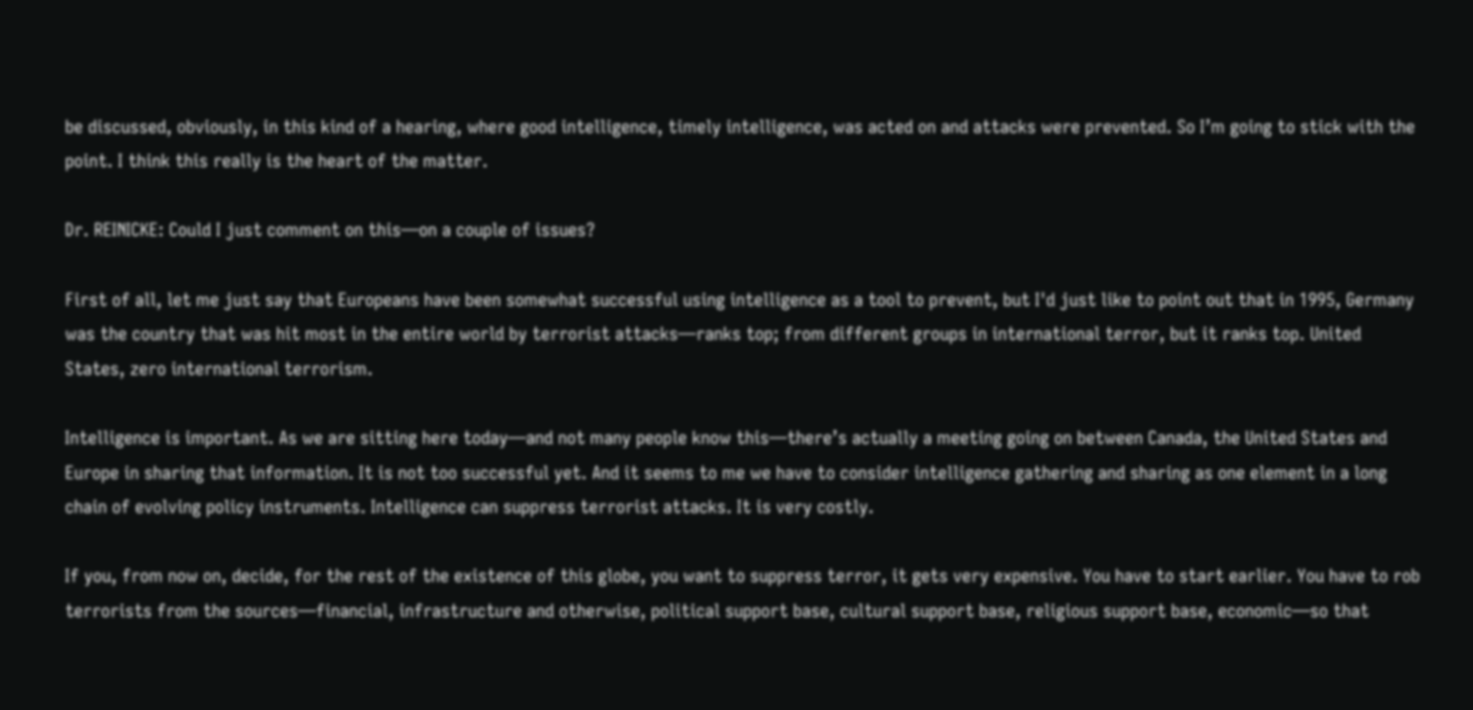be discussed, obviously, in this kind of a hearing, where good intelligence, timely intelligence, was acted on and attacks were prevented. So I’m going to stick with the point. I think this really is the heart of the matter.

Dr. REINICKE: Could I just comment on this—on a couple of issues?

First of all, let me just say that Europeans have been somewhat successful using intelligence as a tool to prevent, but I'd just like to point out that in 1995, Germany was the country that was hit most in the entire world by terrorist attacks—ranks top; from different groups in international terror, but it ranks top. United States, zero international terrorism.

Intelligence is important. As we are sitting here today—and not many people know this—there’s actually a meeting going on between Canada, the United States and Europe in sharing that information. It is not too successful yet. And it seems to me we have to consider intelligence gathering and sharing as one element in a long chain of evolving policy instruments. Intelligence can suppress terrorist attacks. It is very costly.

If you, from now on, decide, for the rest of the existence of this globe, you want to suppress terror, it gets very expensive. You have to start earlier. You have to rob terrorists from the sources—financial, infrastructure and otherwise, political support base, cultural support base, religious support base, economic—so that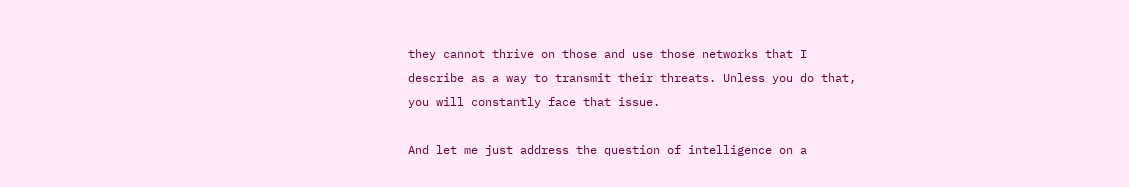they cannot thrive on those and use those networks that I describe as a way to transmit their threats. Unless you do that, you will constantly face that issue.

And let me just address the question of intelligence on a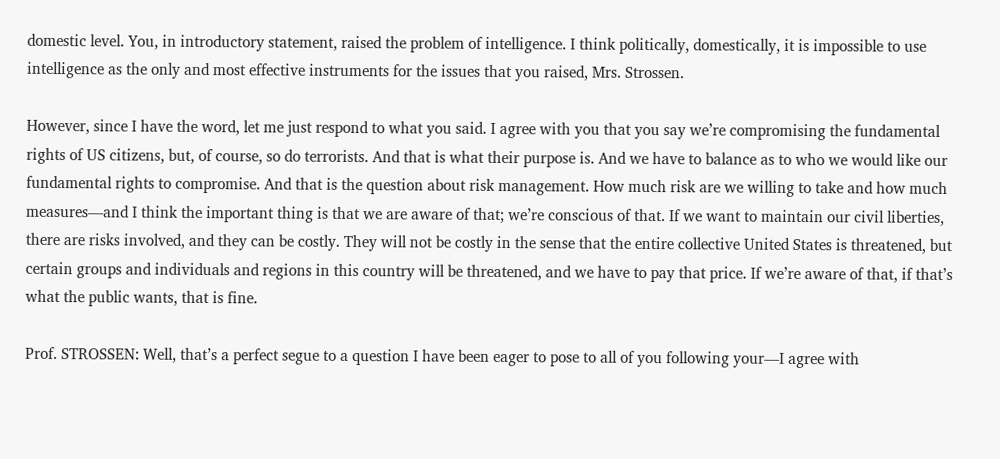domestic level. You, in introductory statement, raised the problem of intelligence. I think politically, domestically, it is impossible to use intelligence as the only and most effective instruments for the issues that you raised, Mrs. Strossen.

However, since I have the word, let me just respond to what you said. I agree with you that you say we’re compromising the fundamental rights of US citizens, but, of course, so do terrorists. And that is what their purpose is. And we have to balance as to who we would like our fundamental rights to compromise. And that is the question about risk management. How much risk are we willing to take and how much measures—and I think the important thing is that we are aware of that; we’re conscious of that. If we want to maintain our civil liberties, there are risks involved, and they can be costly. They will not be costly in the sense that the entire collective United States is threatened, but certain groups and individuals and regions in this country will be threatened, and we have to pay that price. If we’re aware of that, if that’s what the public wants, that is fine.

Prof. STROSSEN: Well, that’s a perfect segue to a question I have been eager to pose to all of you following your—I agree with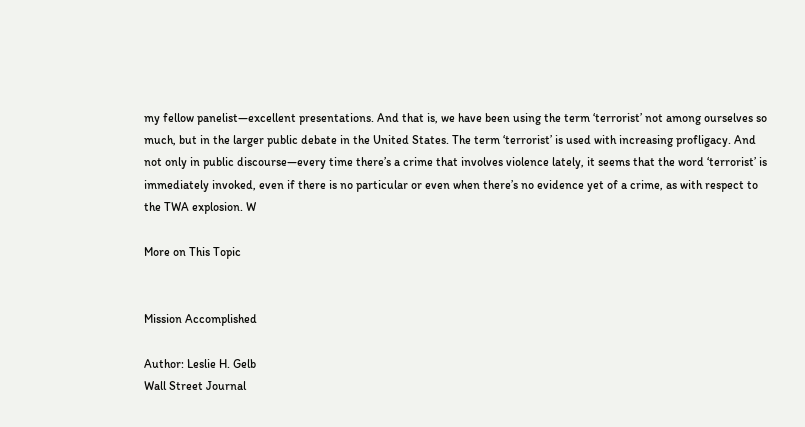my fellow panelist—excellent presentations. And that is, we have been using the term ‘terrorist’ not among ourselves so much, but in the larger public debate in the United States. The term ‘terrorist’ is used with increasing profligacy. And not only in public discourse—every time there’s a crime that involves violence lately, it seems that the word ‘terrorist’ is immediately invoked, even if there is no particular or even when there’s no evidence yet of a crime, as with respect to the TWA explosion. W

More on This Topic


Mission Accomplished

Author: Leslie H. Gelb
Wall Street Journal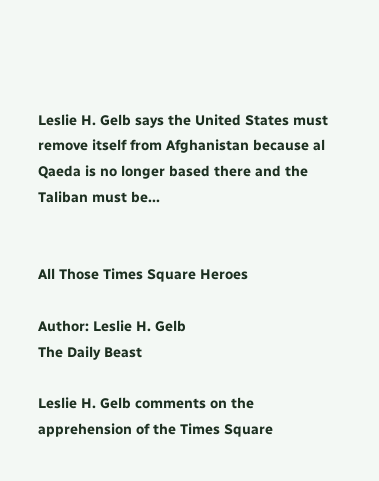Leslie H. Gelb says the United States must remove itself from Afghanistan because al Qaeda is no longer based there and the Taliban must be...


All Those Times Square Heroes

Author: Leslie H. Gelb
The Daily Beast

Leslie H. Gelb comments on the apprehension of the Times Square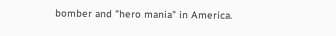bomber and "hero mania" in America.